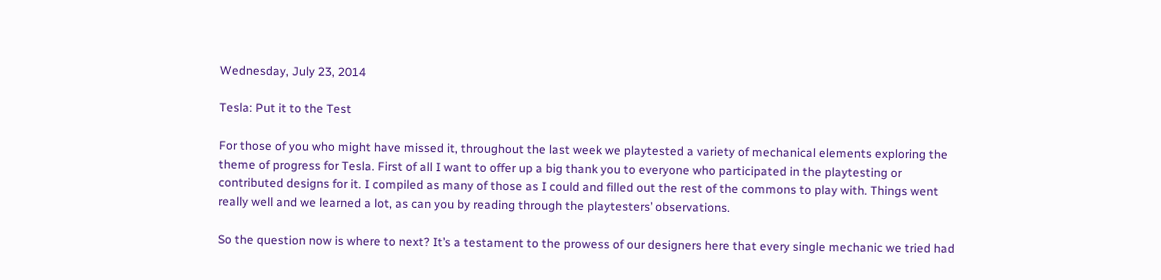Wednesday, July 23, 2014

Tesla: Put it to the Test

For those of you who might have missed it, throughout the last week we playtested a variety of mechanical elements exploring the theme of progress for Tesla. First of all I want to offer up a big thank you to everyone who participated in the playtesting or contributed designs for it. I compiled as many of those as I could and filled out the rest of the commons to play with. Things went really well and we learned a lot, as can you by reading through the playtesters’ observations.

So the question now is where to next? It’s a testament to the prowess of our designers here that every single mechanic we tried had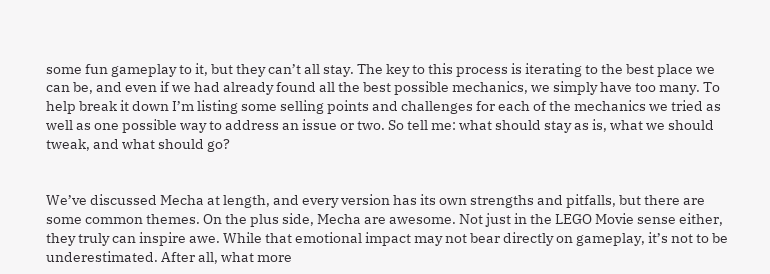some fun gameplay to it, but they can’t all stay. The key to this process is iterating to the best place we can be, and even if we had already found all the best possible mechanics, we simply have too many. To help break it down I’m listing some selling points and challenges for each of the mechanics we tried as well as one possible way to address an issue or two. So tell me: what should stay as is, what we should tweak, and what should go?


We’ve discussed Mecha at length, and every version has its own strengths and pitfalls, but there are some common themes. On the plus side, Mecha are awesome. Not just in the LEGO Movie sense either, they truly can inspire awe. While that emotional impact may not bear directly on gameplay, it’s not to be underestimated. After all, what more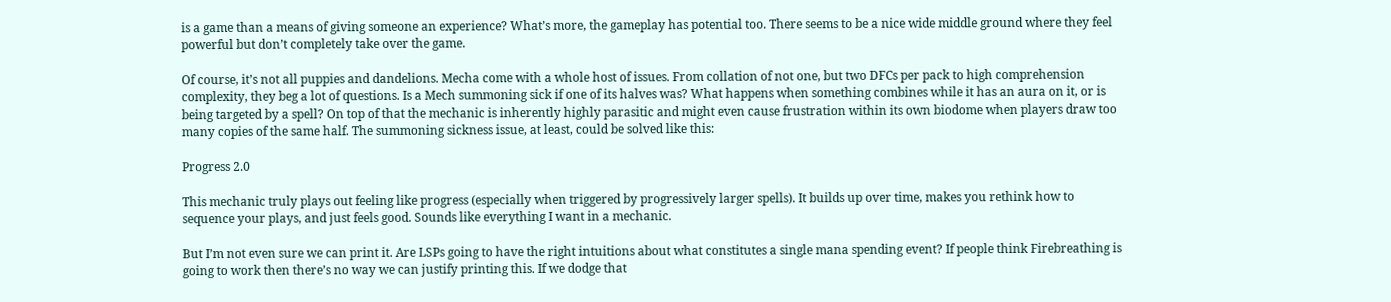is a game than a means of giving someone an experience? What’s more, the gameplay has potential too. There seems to be a nice wide middle ground where they feel powerful but don’t completely take over the game.

Of course, it’s not all puppies and dandelions. Mecha come with a whole host of issues. From collation of not one, but two DFCs per pack to high comprehension complexity, they beg a lot of questions. Is a Mech summoning sick if one of its halves was? What happens when something combines while it has an aura on it, or is being targeted by a spell? On top of that the mechanic is inherently highly parasitic and might even cause frustration within its own biodome when players draw too many copies of the same half. The summoning sickness issue, at least, could be solved like this:

Progress 2.0

This mechanic truly plays out feeling like progress (especially when triggered by progressively larger spells). It builds up over time, makes you rethink how to sequence your plays, and just feels good. Sounds like everything I want in a mechanic.

But I’m not even sure we can print it. Are LSPs going to have the right intuitions about what constitutes a single mana spending event? If people think Firebreathing is going to work then there’s no way we can justify printing this. If we dodge that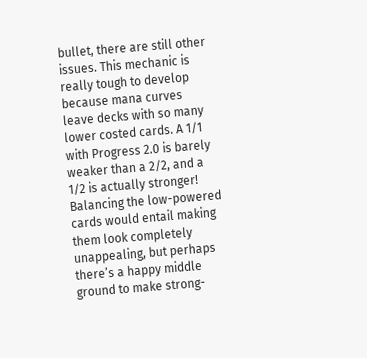bullet, there are still other issues. This mechanic is really tough to develop because mana curves leave decks with so many lower costed cards. A 1/1 with Progress 2.0 is barely weaker than a 2/2, and a 1/2 is actually stronger! Balancing the low-powered cards would entail making them look completely unappealing, but perhaps there’s a happy middle ground to make strong-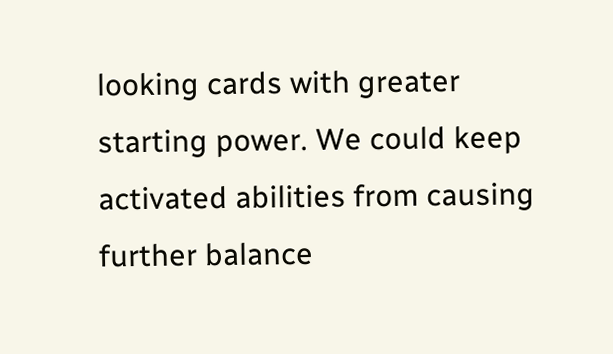looking cards with greater starting power. We could keep activated abilities from causing further balance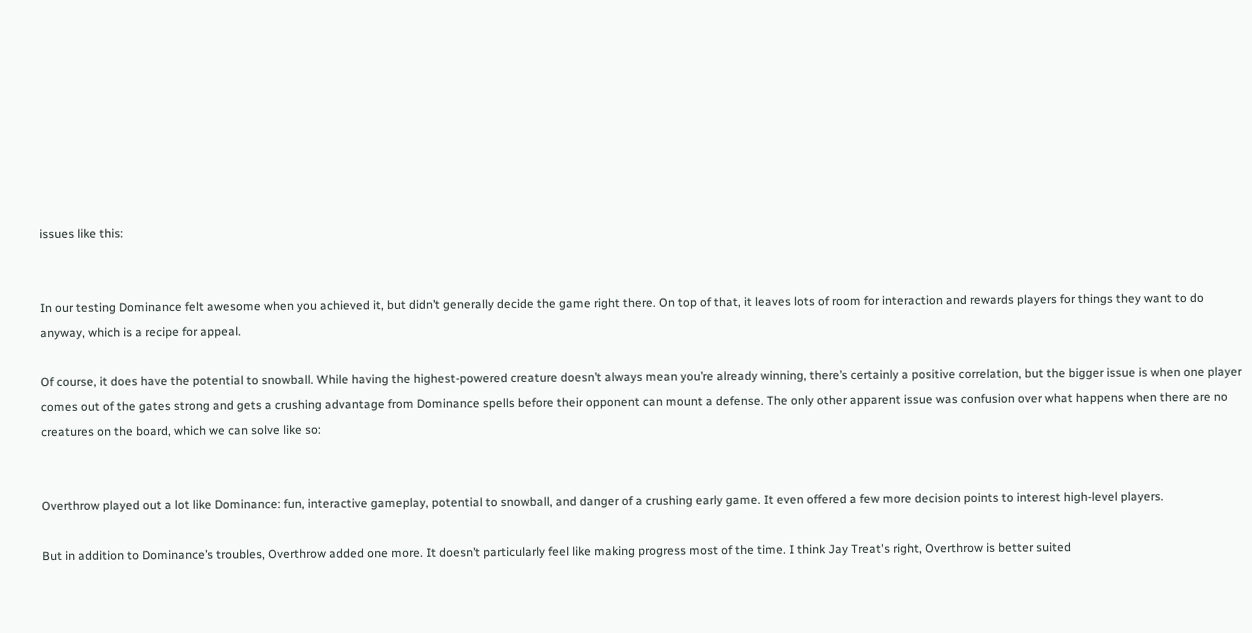issues like this:


In our testing Dominance felt awesome when you achieved it, but didn’t generally decide the game right there. On top of that, it leaves lots of room for interaction and rewards players for things they want to do anyway, which is a recipe for appeal.

Of course, it does have the potential to snowball. While having the highest-powered creature doesn’t always mean you’re already winning, there’s certainly a positive correlation, but the bigger issue is when one player comes out of the gates strong and gets a crushing advantage from Dominance spells before their opponent can mount a defense. The only other apparent issue was confusion over what happens when there are no creatures on the board, which we can solve like so:


Overthrow played out a lot like Dominance: fun, interactive gameplay, potential to snowball, and danger of a crushing early game. It even offered a few more decision points to interest high-level players.

But in addition to Dominance’s troubles, Overthrow added one more. It doesn’t particularly feel like making progress most of the time. I think Jay Treat's right, Overthrow is better suited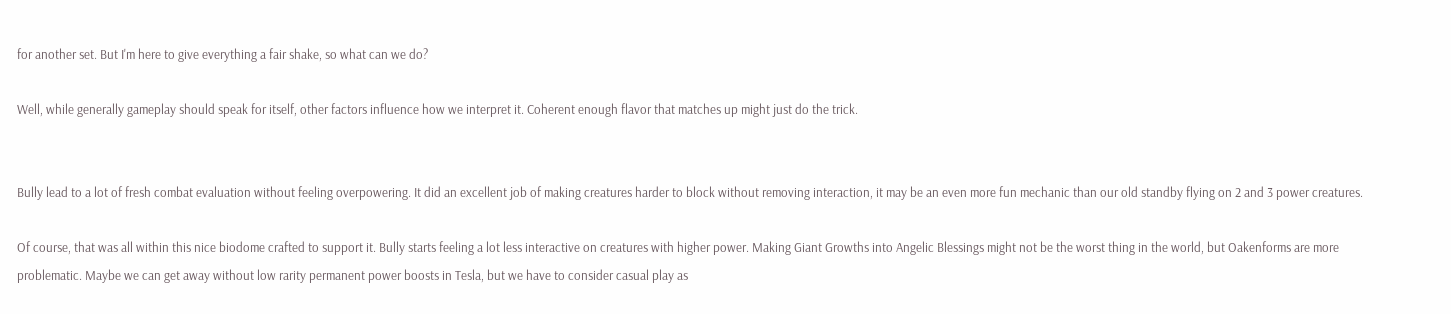for another set. But I'm here to give everything a fair shake, so what can we do?

Well, while generally gameplay should speak for itself, other factors influence how we interpret it. Coherent enough flavor that matches up might just do the trick.


Bully lead to a lot of fresh combat evaluation without feeling overpowering. It did an excellent job of making creatures harder to block without removing interaction, it may be an even more fun mechanic than our old standby flying on 2 and 3 power creatures.

Of course, that was all within this nice biodome crafted to support it. Bully starts feeling a lot less interactive on creatures with higher power. Making Giant Growths into Angelic Blessings might not be the worst thing in the world, but Oakenforms are more problematic. Maybe we can get away without low rarity permanent power boosts in Tesla, but we have to consider casual play as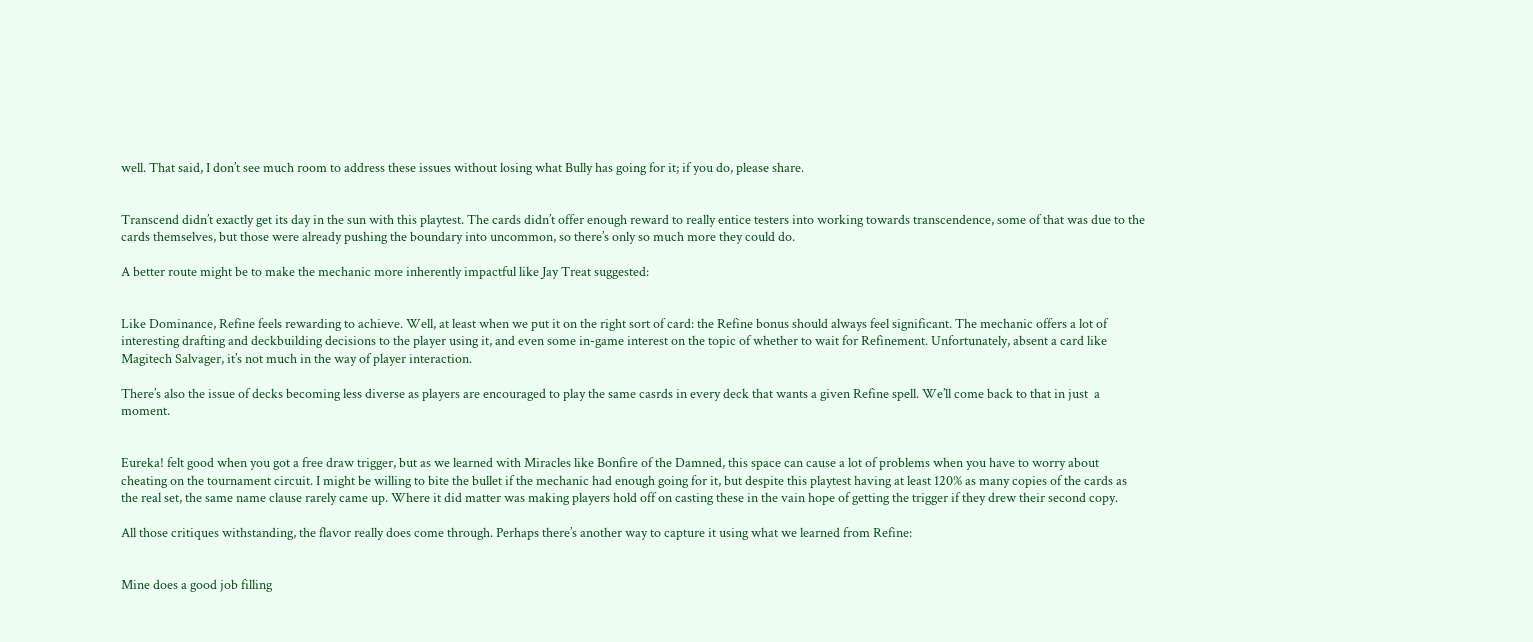well. That said, I don’t see much room to address these issues without losing what Bully has going for it; if you do, please share.


Transcend didn’t exactly get its day in the sun with this playtest. The cards didn’t offer enough reward to really entice testers into working towards transcendence, some of that was due to the cards themselves, but those were already pushing the boundary into uncommon, so there’s only so much more they could do.

A better route might be to make the mechanic more inherently impactful like Jay Treat suggested:


Like Dominance, Refine feels rewarding to achieve. Well, at least when we put it on the right sort of card: the Refine bonus should always feel significant. The mechanic offers a lot of interesting drafting and deckbuilding decisions to the player using it, and even some in-game interest on the topic of whether to wait for Refinement. Unfortunately, absent a card like Magitech Salvager, it’s not much in the way of player interaction.

There’s also the issue of decks becoming less diverse as players are encouraged to play the same casrds in every deck that wants a given Refine spell. We’ll come back to that in just  a moment.


Eureka! felt good when you got a free draw trigger, but as we learned with Miracles like Bonfire of the Damned, this space can cause a lot of problems when you have to worry about cheating on the tournament circuit. I might be willing to bite the bullet if the mechanic had enough going for it, but despite this playtest having at least 120% as many copies of the cards as the real set, the same name clause rarely came up. Where it did matter was making players hold off on casting these in the vain hope of getting the trigger if they drew their second copy.

All those critiques withstanding, the flavor really does come through. Perhaps there’s another way to capture it using what we learned from Refine:


Mine does a good job filling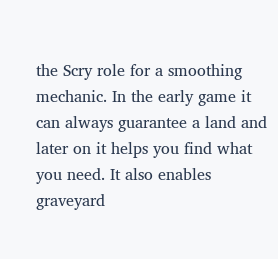the Scry role for a smoothing mechanic. In the early game it can always guarantee a land and later on it helps you find what you need. It also enables graveyard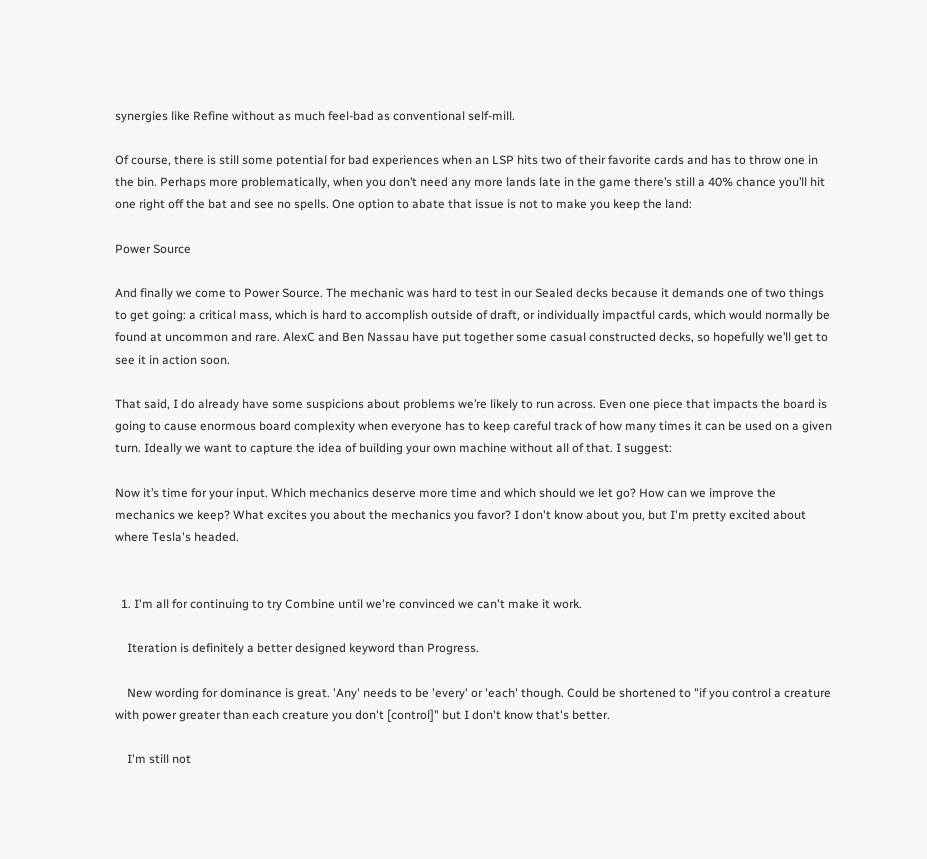synergies like Refine without as much feel-bad as conventional self-mill.

Of course, there is still some potential for bad experiences when an LSP hits two of their favorite cards and has to throw one in the bin. Perhaps more problematically, when you don’t need any more lands late in the game there’s still a 40% chance you’ll hit one right off the bat and see no spells. One option to abate that issue is not to make you keep the land:

Power Source

And finally we come to Power Source. The mechanic was hard to test in our Sealed decks because it demands one of two things to get going: a critical mass, which is hard to accomplish outside of draft, or individually impactful cards, which would normally be found at uncommon and rare. AlexC and Ben Nassau have put together some casual constructed decks, so hopefully we’ll get to see it in action soon.

That said, I do already have some suspicions about problems we’re likely to run across. Even one piece that impacts the board is going to cause enormous board complexity when everyone has to keep careful track of how many times it can be used on a given turn. Ideally we want to capture the idea of building your own machine without all of that. I suggest:

Now it’s time for your input. Which mechanics deserve more time and which should we let go? How can we improve the mechanics we keep? What excites you about the mechanics you favor? I don't know about you, but I'm pretty excited about where Tesla's headed.


  1. I'm all for continuing to try Combine until we're convinced we can't make it work.

    Iteration is definitely a better designed keyword than Progress.

    New wording for dominance is great. 'Any' needs to be 'every' or 'each' though. Could be shortened to "if you control a creature with power greater than each creature you don't [control]" but I don't know that's better.

    I'm still not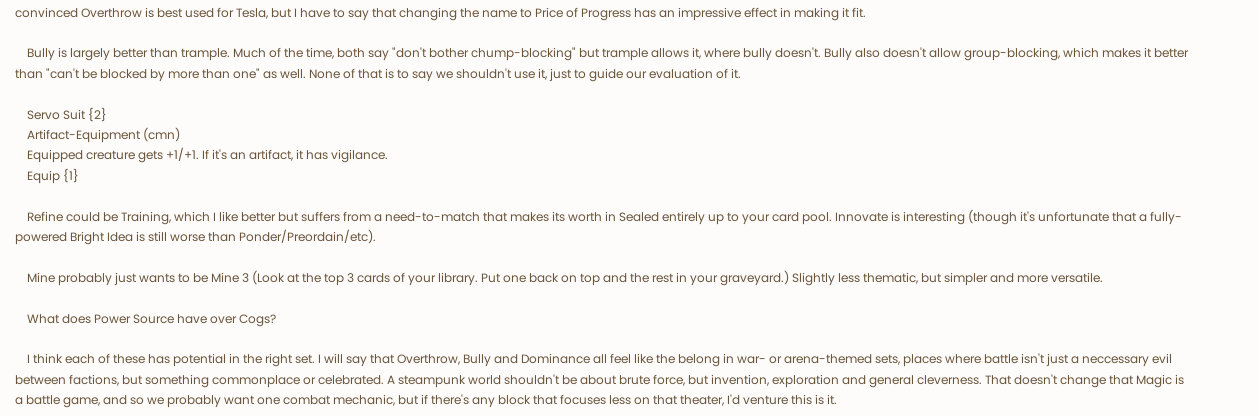convinced Overthrow is best used for Tesla, but I have to say that changing the name to Price of Progress has an impressive effect in making it fit.

    Bully is largely better than trample. Much of the time, both say "don't bother chump-blocking" but trample allows it, where bully doesn't. Bully also doesn't allow group-blocking, which makes it better than "can't be blocked by more than one" as well. None of that is to say we shouldn't use it, just to guide our evaluation of it.

    Servo Suit {2}
    Artifact-Equipment (cmn)
    Equipped creature gets +1/+1. If it's an artifact, it has vigilance.
    Equip {1}

    Refine could be Training, which I like better but suffers from a need-to-match that makes its worth in Sealed entirely up to your card pool. Innovate is interesting (though it's unfortunate that a fully-powered Bright Idea is still worse than Ponder/Preordain/etc).

    Mine probably just wants to be Mine 3 (Look at the top 3 cards of your library. Put one back on top and the rest in your graveyard.) Slightly less thematic, but simpler and more versatile.

    What does Power Source have over Cogs?

    I think each of these has potential in the right set. I will say that Overthrow, Bully and Dominance all feel like the belong in war- or arena-themed sets, places where battle isn't just a neccessary evil between factions, but something commonplace or celebrated. A steampunk world shouldn't be about brute force, but invention, exploration and general cleverness. That doesn't change that Magic is a battle game, and so we probably want one combat mechanic, but if there's any block that focuses less on that theater, I'd venture this is it.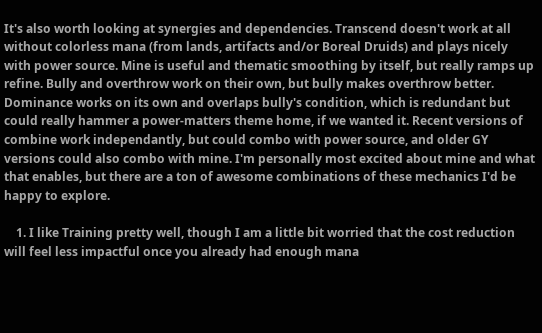It's also worth looking at synergies and dependencies. Transcend doesn't work at all without colorless mana (from lands, artifacts and/or Boreal Druids) and plays nicely with power source. Mine is useful and thematic smoothing by itself, but really ramps up refine. Bully and overthrow work on their own, but bully makes overthrow better. Dominance works on its own and overlaps bully's condition, which is redundant but could really hammer a power-matters theme home, if we wanted it. Recent versions of combine work independantly, but could combo with power source, and older GY versions could also combo with mine. I'm personally most excited about mine and what that enables, but there are a ton of awesome combinations of these mechanics I'd be happy to explore.

    1. I like Training pretty well, though I am a little bit worried that the cost reduction will feel less impactful once you already had enough mana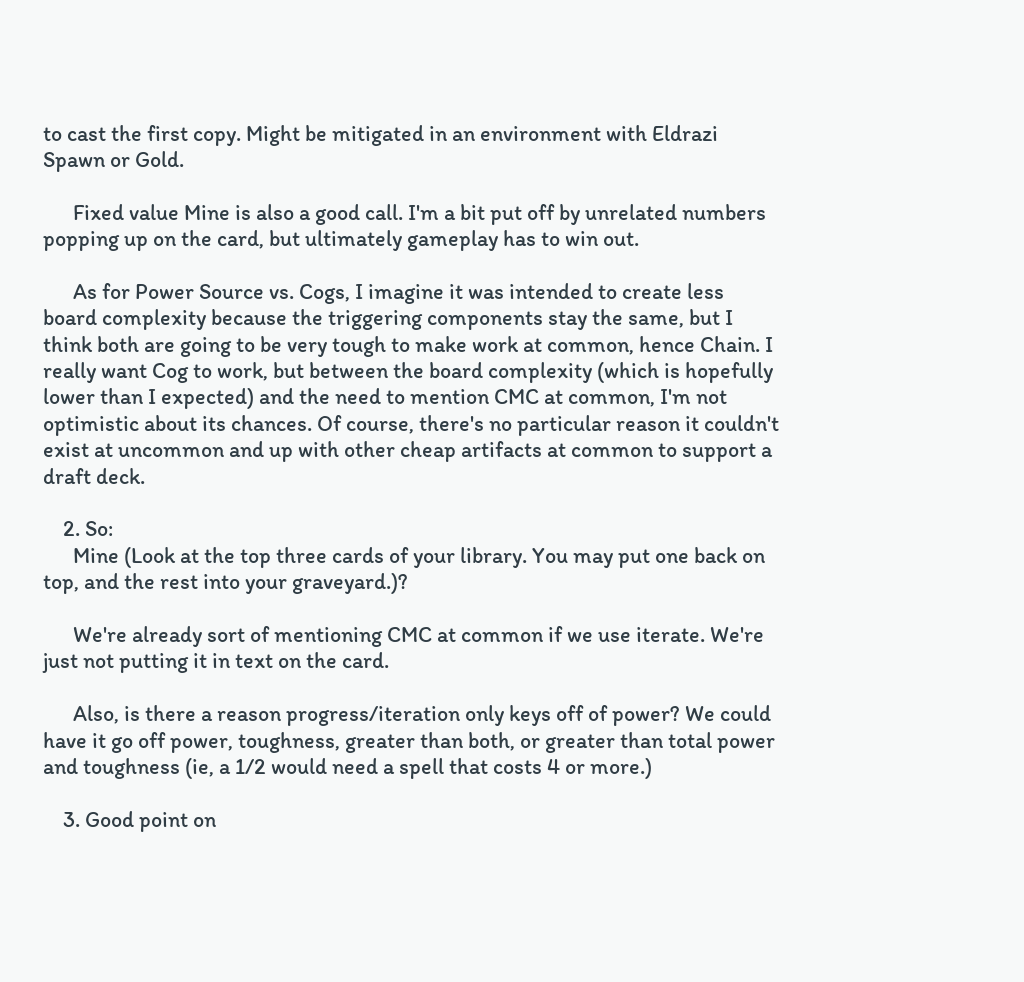to cast the first copy. Might be mitigated in an environment with Eldrazi Spawn or Gold.

      Fixed value Mine is also a good call. I'm a bit put off by unrelated numbers popping up on the card, but ultimately gameplay has to win out.

      As for Power Source vs. Cogs, I imagine it was intended to create less board complexity because the triggering components stay the same, but I think both are going to be very tough to make work at common, hence Chain. I really want Cog to work, but between the board complexity (which is hopefully lower than I expected) and the need to mention CMC at common, I'm not optimistic about its chances. Of course, there's no particular reason it couldn't exist at uncommon and up with other cheap artifacts at common to support a draft deck.

    2. So:
      Mine (Look at the top three cards of your library. You may put one back on top, and the rest into your graveyard.)?

      We're already sort of mentioning CMC at common if we use iterate. We're just not putting it in text on the card.

      Also, is there a reason progress/iteration only keys off of power? We could have it go off power, toughness, greater than both, or greater than total power and toughness (ie, a 1/2 would need a spell that costs 4 or more.)

    3. Good point on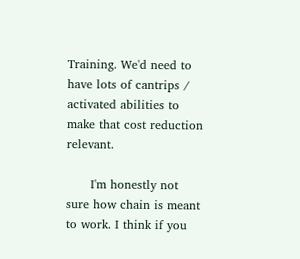Training. We'd need to have lots of cantrips / activated abilities to make that cost reduction relevant.

      I'm honestly not sure how chain is meant to work. I think if you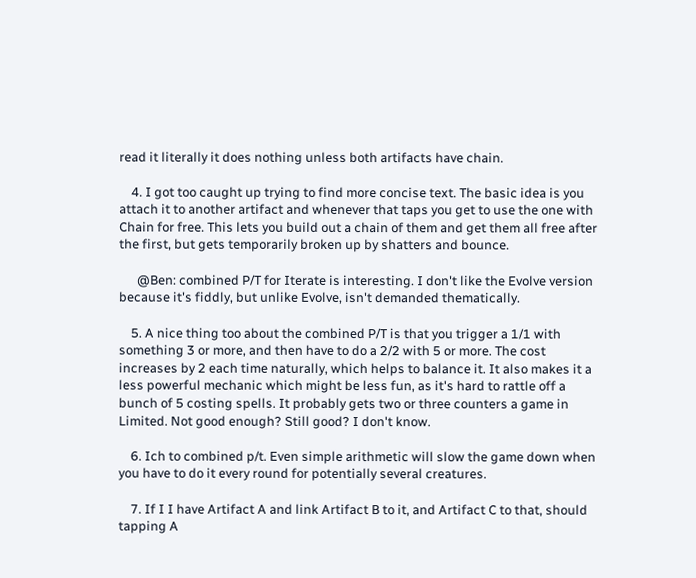read it literally it does nothing unless both artifacts have chain.

    4. I got too caught up trying to find more concise text. The basic idea is you attach it to another artifact and whenever that taps you get to use the one with Chain for free. This lets you build out a chain of them and get them all free after the first, but gets temporarily broken up by shatters and bounce.

      @Ben: combined P/T for Iterate is interesting. I don't like the Evolve version because it's fiddly, but unlike Evolve, isn't demanded thematically.

    5. A nice thing too about the combined P/T is that you trigger a 1/1 with something 3 or more, and then have to do a 2/2 with 5 or more. The cost increases by 2 each time naturally, which helps to balance it. It also makes it a less powerful mechanic which might be less fun, as it's hard to rattle off a bunch of 5 costing spells. It probably gets two or three counters a game in Limited. Not good enough? Still good? I don't know.

    6. Ich to combined p/t. Even simple arithmetic will slow the game down when you have to do it every round for potentially several creatures.

    7. If I I have Artifact A and link Artifact B to it, and Artifact C to that, should tapping A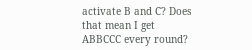activate B and C? Does that mean I get ABBCCC every round?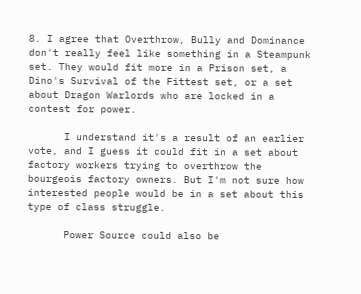8. I agree that Overthrow, Bully and Dominance don't really feel like something in a Steampunk set. They would fit more in a Prison set, a Dino's Survival of the Fittest set, or a set about Dragon Warlords who are locked in a contest for power.

      I understand it's a result of an earlier vote, and I guess it could fit in a set about factory workers trying to overthrow the bourgeois factory owners. But I'm not sure how interested people would be in a set about this type of class struggle.

      Power Source could also be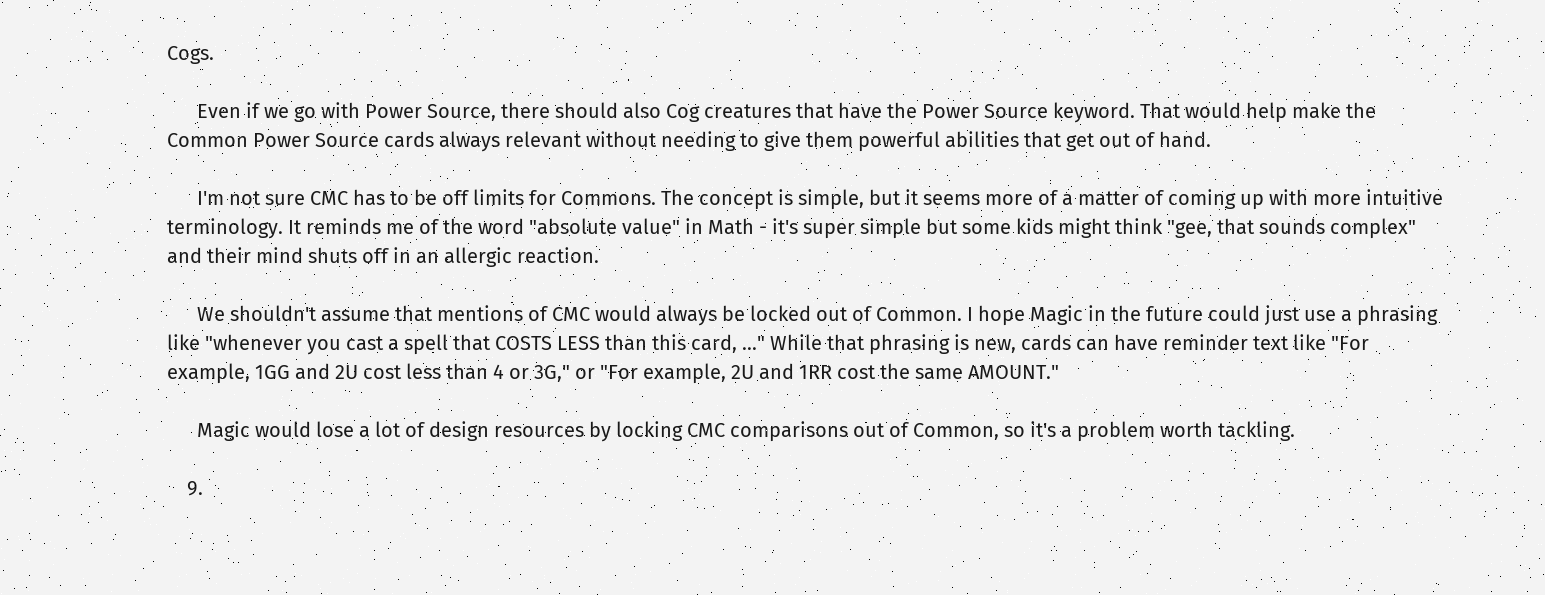Cogs.

      Even if we go with Power Source, there should also Cog creatures that have the Power Source keyword. That would help make the Common Power Source cards always relevant without needing to give them powerful abilities that get out of hand.

      I'm not sure CMC has to be off limits for Commons. The concept is simple, but it seems more of a matter of coming up with more intuitive terminology. It reminds me of the word "absolute value" in Math - it's super simple but some kids might think "gee, that sounds complex" and their mind shuts off in an allergic reaction.

      We shouldn't assume that mentions of CMC would always be locked out of Common. I hope Magic in the future could just use a phrasing like "whenever you cast a spell that COSTS LESS than this card, ..." While that phrasing is new, cards can have reminder text like "For example, 1GG and 2U cost less than 4 or 3G," or "For example, 2U and 1RR cost the same AMOUNT."

      Magic would lose a lot of design resources by locking CMC comparisons out of Common, so it's a problem worth tackling.

    9.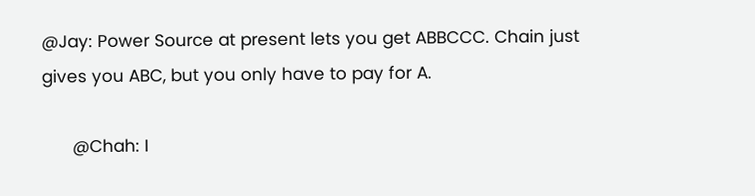@Jay: Power Source at present lets you get ABBCCC. Chain just gives you ABC, but you only have to pay for A.

      @Chah: I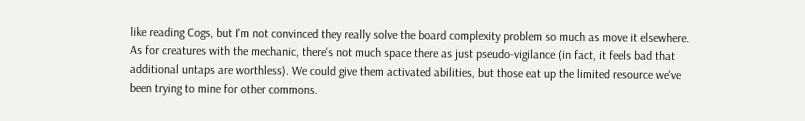like reading Cogs, but I'm not convinced they really solve the board complexity problem so much as move it elsewhere. As for creatures with the mechanic, there's not much space there as just pseudo-vigilance (in fact, it feels bad that additional untaps are worthless). We could give them activated abilities, but those eat up the limited resource we've been trying to mine for other commons.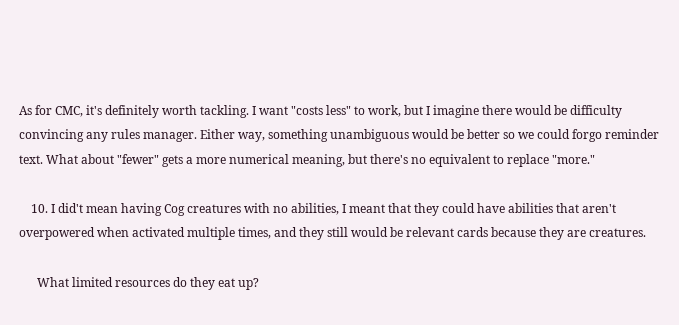As for CMC, it's definitely worth tackling. I want "costs less" to work, but I imagine there would be difficulty convincing any rules manager. Either way, something unambiguous would be better so we could forgo reminder text. What about "fewer" gets a more numerical meaning, but there's no equivalent to replace "more."

    10. I did't mean having Cog creatures with no abilities, I meant that they could have abilities that aren't overpowered when activated multiple times, and they still would be relevant cards because they are creatures.

      What limited resources do they eat up?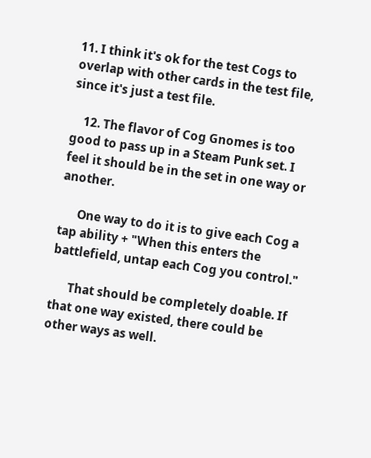11. I think it's ok for the test Cogs to overlap with other cards in the test file, since it's just a test file.

    12. The flavor of Cog Gnomes is too good to pass up in a Steam Punk set. I feel it should be in the set in one way or another.

      One way to do it is to give each Cog a tap ability + "When this enters the battlefield, untap each Cog you control."

      That should be completely doable. If that one way existed, there could be other ways as well.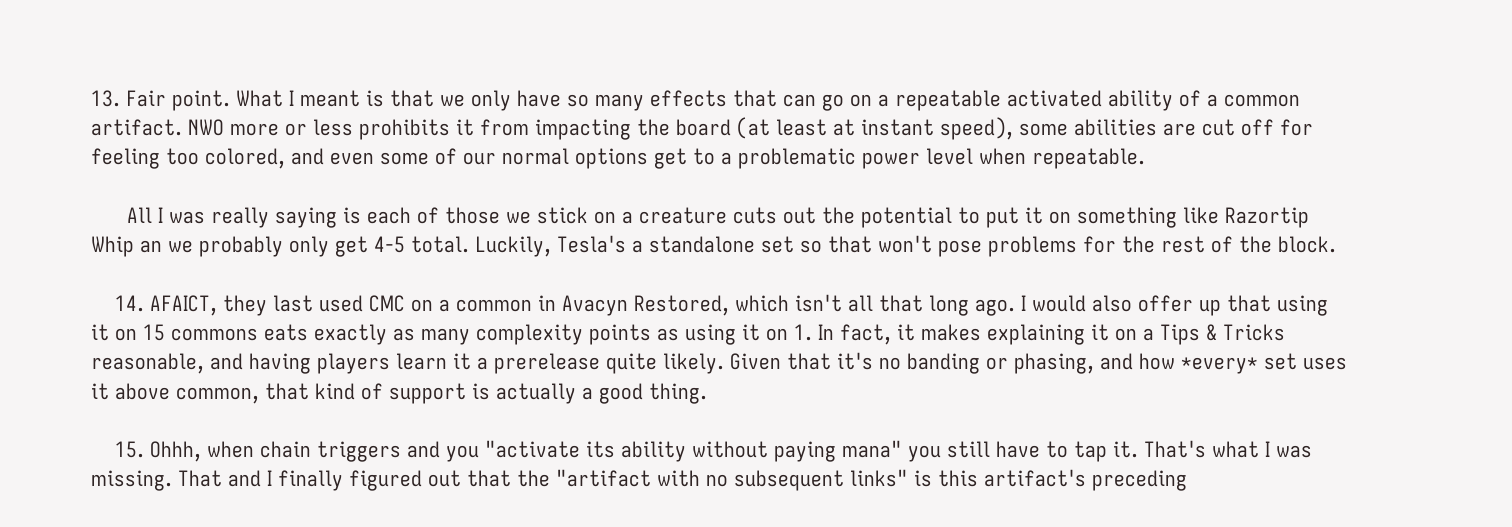13. Fair point. What I meant is that we only have so many effects that can go on a repeatable activated ability of a common artifact. NWO more or less prohibits it from impacting the board (at least at instant speed), some abilities are cut off for feeling too colored, and even some of our normal options get to a problematic power level when repeatable.

      All I was really saying is each of those we stick on a creature cuts out the potential to put it on something like Razortip Whip an we probably only get 4-5 total. Luckily, Tesla's a standalone set so that won't pose problems for the rest of the block.

    14. AFAICT, they last used CMC on a common in Avacyn Restored, which isn't all that long ago. I would also offer up that using it on 15 commons eats exactly as many complexity points as using it on 1. In fact, it makes explaining it on a Tips & Tricks reasonable, and having players learn it a prerelease quite likely. Given that it's no banding or phasing, and how *every* set uses it above common, that kind of support is actually a good thing.

    15. Ohhh, when chain triggers and you "activate its ability without paying mana" you still have to tap it. That's what I was missing. That and I finally figured out that the "artifact with no subsequent links" is this artifact's preceding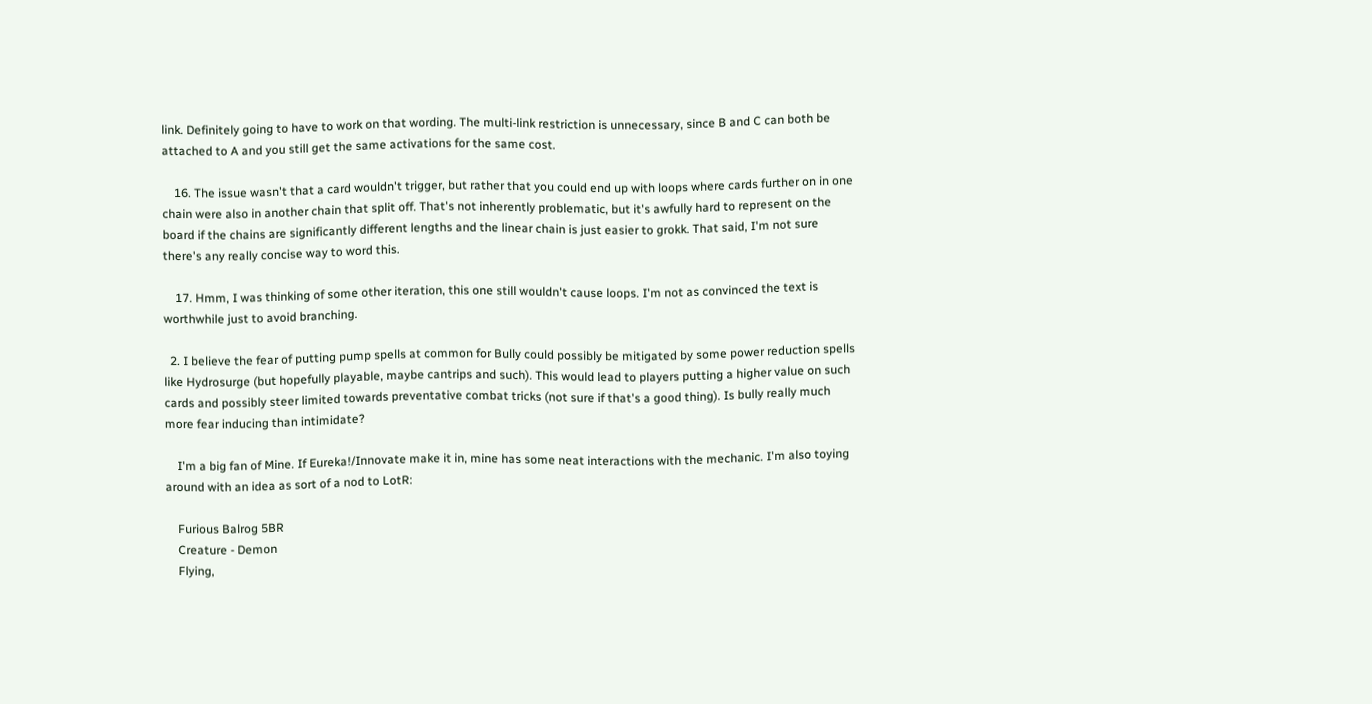link. Definitely going to have to work on that wording. The multi-link restriction is unnecessary, since B and C can both be attached to A and you still get the same activations for the same cost.

    16. The issue wasn't that a card wouldn't trigger, but rather that you could end up with loops where cards further on in one chain were also in another chain that split off. That's not inherently problematic, but it's awfully hard to represent on the board if the chains are significantly different lengths and the linear chain is just easier to grokk. That said, I'm not sure there's any really concise way to word this.

    17. Hmm, I was thinking of some other iteration, this one still wouldn't cause loops. I'm not as convinced the text is worthwhile just to avoid branching.

  2. I believe the fear of putting pump spells at common for Bully could possibly be mitigated by some power reduction spells like Hydrosurge (but hopefully playable, maybe cantrips and such). This would lead to players putting a higher value on such cards and possibly steer limited towards preventative combat tricks (not sure if that's a good thing). Is bully really much more fear inducing than intimidate?

    I'm a big fan of Mine. If Eureka!/Innovate make it in, mine has some neat interactions with the mechanic. I'm also toying around with an idea as sort of a nod to LotR:

    Furious Balrog 5BR
    Creature - Demon
    Flying,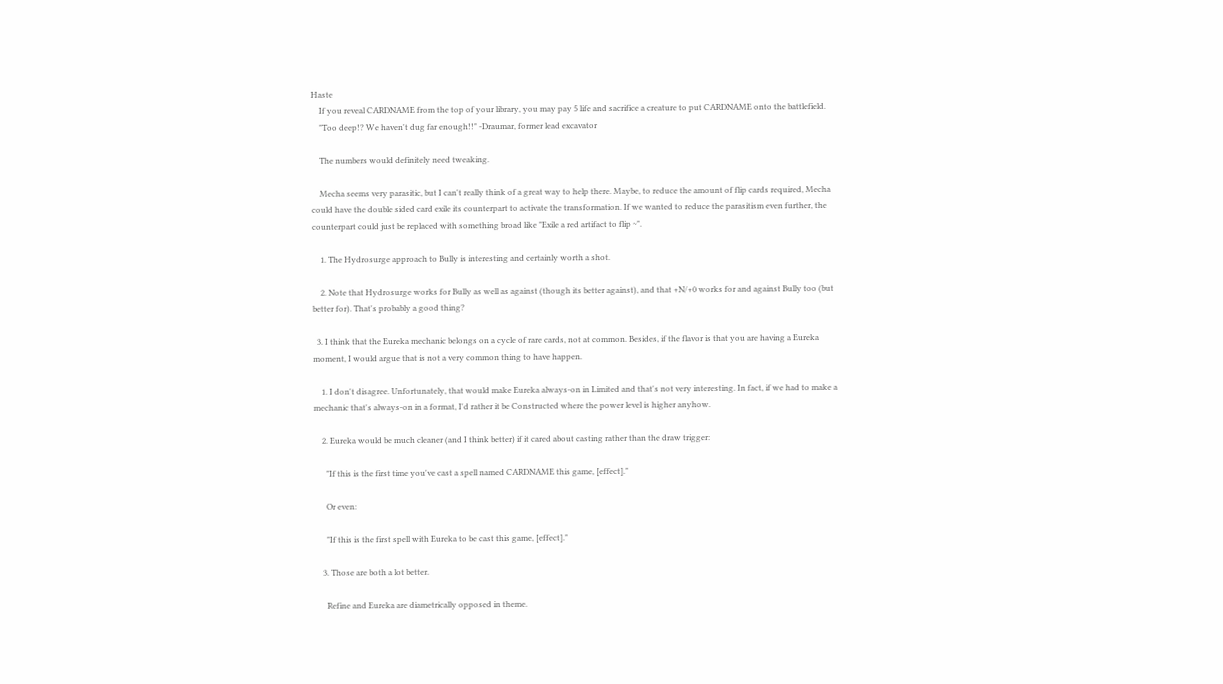Haste
    If you reveal CARDNAME from the top of your library, you may pay 5 life and sacrifice a creature to put CARDNAME onto the battlefield.
    "Too deep!? We haven't dug far enough!!" -Draumar, former lead excavator

    The numbers would definitely need tweaking.

    Mecha seems very parasitic, but I can't really think of a great way to help there. Maybe, to reduce the amount of flip cards required, Mecha could have the double sided card exile its counterpart to activate the transformation. If we wanted to reduce the parasitism even further, the counterpart could just be replaced with something broad like "Exile a red artifact to flip ~".

    1. The Hydrosurge approach to Bully is interesting and certainly worth a shot.

    2. Note that Hydrosurge works for Bully as well as against (though its better against), and that +N/+0 works for and against Bully too (but better for). That's probably a good thing?

  3. I think that the Eureka mechanic belongs on a cycle of rare cards, not at common. Besides, if the flavor is that you are having a Eureka moment, I would argue that is not a very common thing to have happen.

    1. I don't disagree. Unfortunately, that would make Eureka always-on in Limited and that's not very interesting. In fact, if we had to make a mechanic that's always-on in a format, I'd rather it be Constructed where the power level is higher anyhow.

    2. Eureka would be much cleaner (and I think better) if it cared about casting rather than the draw trigger:

      "If this is the first time you've cast a spell named CARDNAME this game, [effect]."

      Or even:

      "If this is the first spell with Eureka to be cast this game, [effect]."

    3. Those are both a lot better.

      Refine and Eureka are diametrically opposed in theme.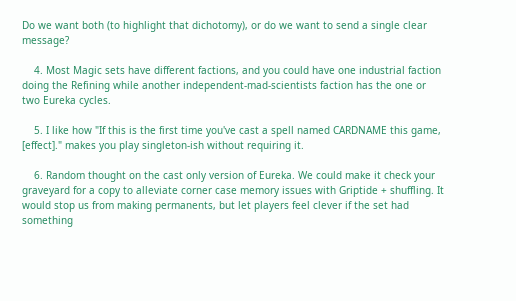Do we want both (to highlight that dichotomy), or do we want to send a single clear message?

    4. Most Magic sets have different factions, and you could have one industrial faction doing the Refining while another independent-mad-scientists faction has the one or two Eureka cycles.

    5. I like how "If this is the first time you've cast a spell named CARDNAME this game, [effect]." makes you play singleton-ish without requiring it.

    6. Random thought on the cast only version of Eureka. We could make it check your graveyard for a copy to alleviate corner case memory issues with Griptide + shuffling. It would stop us from making permanents, but let players feel clever if the set had something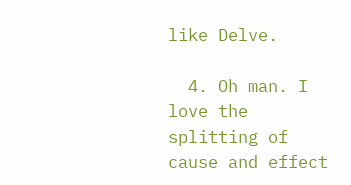like Delve.

  4. Oh man. I love the splitting of cause and effect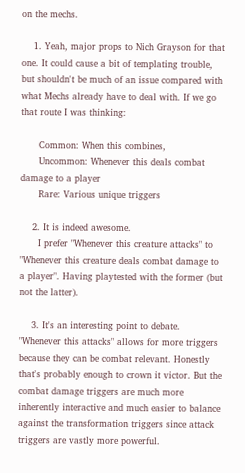on the mechs.

    1. Yeah, major props to Nich Grayson for that one. It could cause a bit of templating trouble, but shouldn't be much of an issue compared with what Mechs already have to deal with. If we go that route I was thinking:

      Common: When this combines,
      Uncommon: Whenever this deals combat damage to a player
      Rare: Various unique triggers

    2. It is indeed awesome.
      I prefer "Whenever this creature attacks" to "Whenever this creature deals combat damage to a player". Having playtested with the former (but not the latter).

    3. It's an interesting point to debate. "Whenever this attacks" allows for more triggers because they can be combat relevant. Honestly that's probably enough to crown it victor. But the combat damage triggers are much more inherently interactive and much easier to balance against the transformation triggers since attack triggers are vastly more powerful.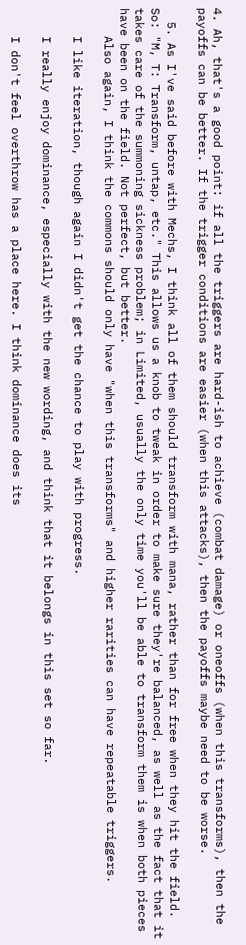4. Ah, that's a good point: if all the triggers are hard-ish to achieve (combat damage) or oneoffs (when this transforms), then the payoffs can be better. If the trigger conditions are easier (when this attacks), then the payoffs maybe need to be worse.

  5. As I've said before with Mechs, I think all of them should transform with mana, rather than for free when they hit the field. So: "M, T: Transform, untap, etc." This allows us a knob to tweak in order to make sure they're balanced, as well as the fact that it takes care of the summoning sickness problem; in Limited, usually the only time you'll be able to transform them is when both pieces have been on the field. Not perfect, but better.
    Also again, I think the commons should only have "when this transforms" and higher rarities can have repeatable triggers.

    I like iteration, though again I didn't get the chance to play with progress.

    I really enjoy dominance, especially with the new wording, and think that it belongs in this set so far.

    I don't feel overthrow has a place here. I think dominance does its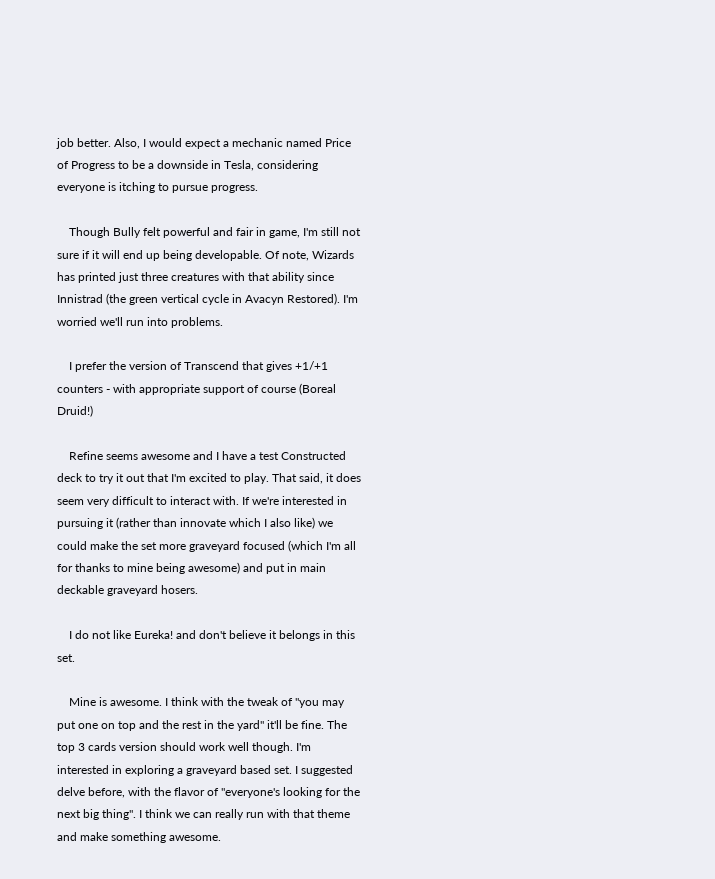job better. Also, I would expect a mechanic named Price of Progress to be a downside in Tesla, considering everyone is itching to pursue progress.

    Though Bully felt powerful and fair in game, I'm still not sure if it will end up being developable. Of note, Wizards has printed just three creatures with that ability since Innistrad (the green vertical cycle in Avacyn Restored). I'm worried we'll run into problems.

    I prefer the version of Transcend that gives +1/+1 counters - with appropriate support of course (Boreal Druid!)

    Refine seems awesome and I have a test Constructed deck to try it out that I'm excited to play. That said, it does seem very difficult to interact with. If we're interested in pursuing it (rather than innovate which I also like) we could make the set more graveyard focused (which I'm all for thanks to mine being awesome) and put in main deckable graveyard hosers.

    I do not like Eureka! and don't believe it belongs in this set.

    Mine is awesome. I think with the tweak of "you may put one on top and the rest in the yard" it'll be fine. The top 3 cards version should work well though. I'm interested in exploring a graveyard based set. I suggested delve before, with the flavor of "everyone's looking for the next big thing". I think we can really run with that theme and make something awesome.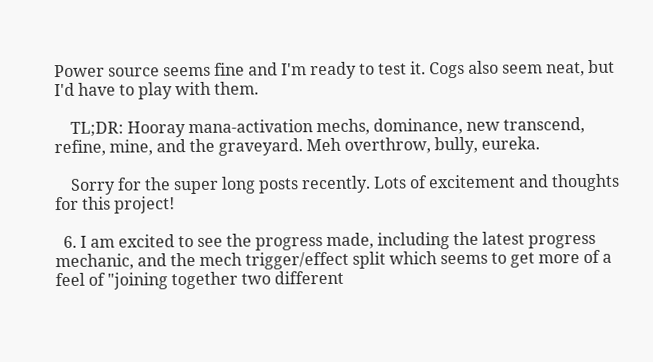Power source seems fine and I'm ready to test it. Cogs also seem neat, but I'd have to play with them.

    TL;DR: Hooray mana-activation mechs, dominance, new transcend, refine, mine, and the graveyard. Meh overthrow, bully, eureka.

    Sorry for the super long posts recently. Lots of excitement and thoughts for this project!

  6. I am excited to see the progress made, including the latest progress mechanic, and the mech trigger/effect split which seems to get more of a feel of "joining together two different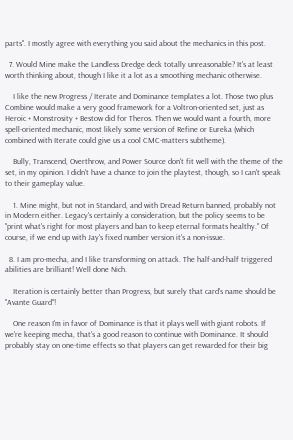parts". I mostly agree with everything you said about the mechanics in this post.

  7. Would Mine make the Landless Dredge deck totally unreasonable? It's at least worth thinking about, though I like it a lot as a smoothing mechanic otherwise.

    I like the new Progress / Iterate and Dominance templates a lot. Those two plus Combine would make a very good framework for a Voltron-oriented set, just as Heroic + Monstrosity + Bestow did for Theros. Then we would want a fourth, more spell-oriented mechanic, most likely some version of Refine or Eureka (which combined with Iterate could give us a cool CMC-matters subtheme).

    Bully, Transcend, Overthrow, and Power Source don't fit well with the theme of the set, in my opinion. I didn't have a chance to join the playtest, though, so I can't speak to their gameplay value.

    1. Mine might, but not in Standard, and with Dread Return banned, probably not in Modern either. Legacy's certainly a consideration, but the policy seems to be "print what's right for most players and ban to keep eternal formats healthy." Of course, if we end up with Jay's fixed number version it's a non-issue.

  8. I am pro-mecha, and I like transforming on attack. The half-and-half triggered abilities are brilliant! Well done Nich.

    Iteration is certainly better than Progress, but surely that card's name should be "Avante Guard"!

    One reason I'm in favor of Dominance is that it plays well with giant robots. If we're keeping mecha, that's a good reason to continue with Dominance. It should probably stay on one-time effects so that players can get rewarded for their big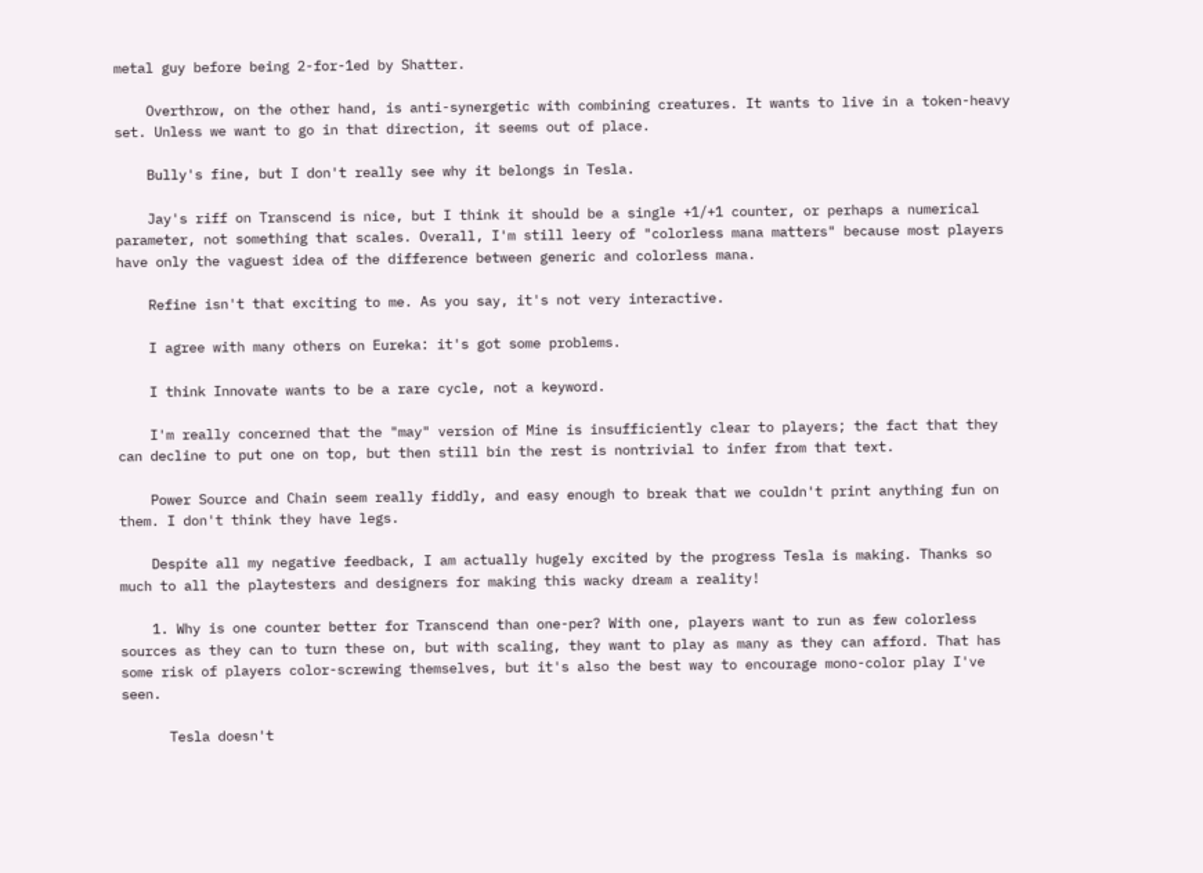metal guy before being 2-for-1ed by Shatter.

    Overthrow, on the other hand, is anti-synergetic with combining creatures. It wants to live in a token-heavy set. Unless we want to go in that direction, it seems out of place.

    Bully's fine, but I don't really see why it belongs in Tesla.

    Jay's riff on Transcend is nice, but I think it should be a single +1/+1 counter, or perhaps a numerical parameter, not something that scales. Overall, I'm still leery of "colorless mana matters" because most players have only the vaguest idea of the difference between generic and colorless mana.

    Refine isn't that exciting to me. As you say, it's not very interactive.

    I agree with many others on Eureka: it's got some problems.

    I think Innovate wants to be a rare cycle, not a keyword.

    I'm really concerned that the "may" version of Mine is insufficiently clear to players; the fact that they can decline to put one on top, but then still bin the rest is nontrivial to infer from that text.

    Power Source and Chain seem really fiddly, and easy enough to break that we couldn't print anything fun on them. I don't think they have legs.

    Despite all my negative feedback, I am actually hugely excited by the progress Tesla is making. Thanks so much to all the playtesters and designers for making this wacky dream a reality!

    1. Why is one counter better for Transcend than one-per? With one, players want to run as few colorless sources as they can to turn these on, but with scaling, they want to play as many as they can afford. That has some risk of players color-screwing themselves, but it's also the best way to encourage mono-color play I've seen.

      Tesla doesn't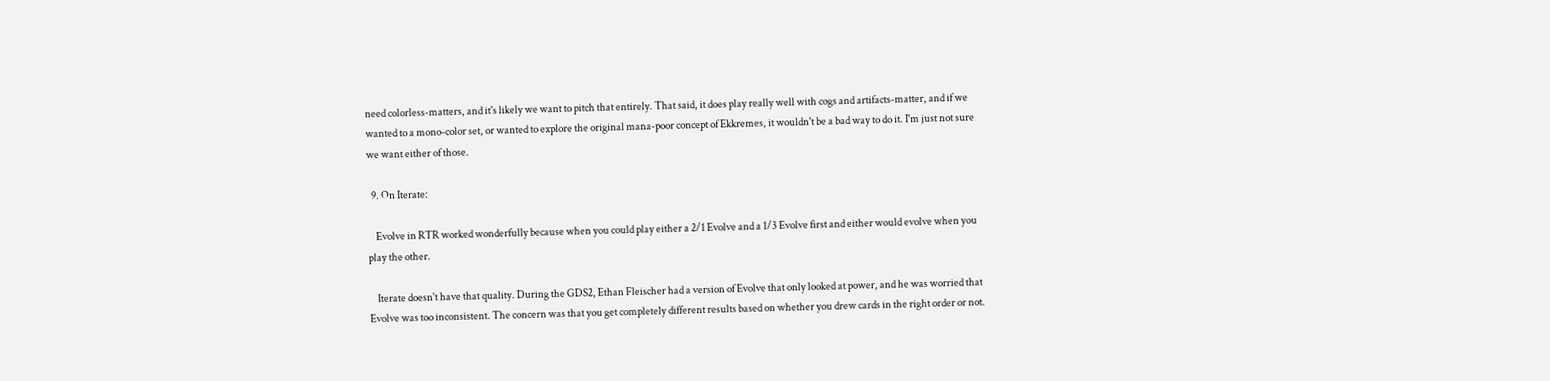need colorless-matters, and it's likely we want to pitch that entirely. That said, it does play really well with cogs and artifacts-matter, and if we wanted to a mono-color set, or wanted to explore the original mana-poor concept of Ekkremes, it wouldn't be a bad way to do it. I'm just not sure we want either of those.

  9. On Iterate:

    Evolve in RTR worked wonderfully because when you could play either a 2/1 Evolve and a 1/3 Evolve first and either would evolve when you play the other.

    Iterate doesn't have that quality. During the GDS2, Ethan Fleischer had a version of Evolve that only looked at power, and he was worried that Evolve was too inconsistent. The concern was that you get completely different results based on whether you drew cards in the right order or not.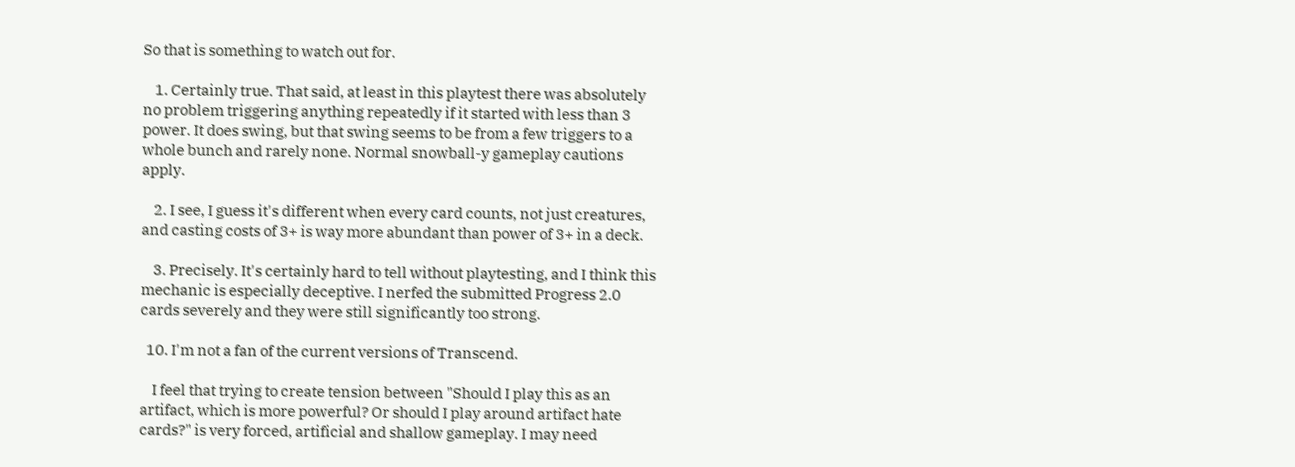So that is something to watch out for.

    1. Certainly true. That said, at least in this playtest there was absolutely no problem triggering anything repeatedly if it started with less than 3 power. It does swing, but that swing seems to be from a few triggers to a whole bunch and rarely none. Normal snowball-y gameplay cautions apply.

    2. I see, I guess it's different when every card counts, not just creatures, and casting costs of 3+ is way more abundant than power of 3+ in a deck.

    3. Precisely. It's certainly hard to tell without playtesting, and I think this mechanic is especially deceptive. I nerfed the submitted Progress 2.0 cards severely and they were still significantly too strong.

  10. I'm not a fan of the current versions of Transcend.

    I feel that trying to create tension between "Should I play this as an artifact, which is more powerful? Or should I play around artifact hate cards?" is very forced, artificial and shallow gameplay. I may need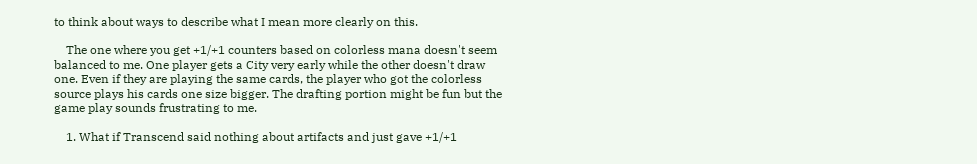to think about ways to describe what I mean more clearly on this.

    The one where you get +1/+1 counters based on colorless mana doesn't seem balanced to me. One player gets a City very early while the other doesn't draw one. Even if they are playing the same cards, the player who got the colorless source plays his cards one size bigger. The drafting portion might be fun but the game play sounds frustrating to me.

    1. What if Transcend said nothing about artifacts and just gave +1/+1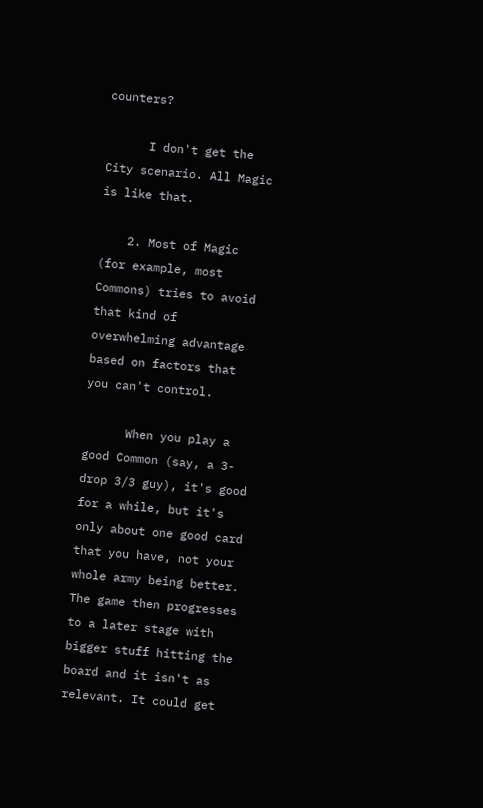counters?

      I don't get the City scenario. All Magic is like that.

    2. Most of Magic (for example, most Commons) tries to avoid that kind of overwhelming advantage based on factors that you can't control.

      When you play a good Common (say, a 3-drop 3/3 guy), it's good for a while, but it's only about one good card that you have, not your whole army being better. The game then progresses to a later stage with bigger stuff hitting the board and it isn't as relevant. It could get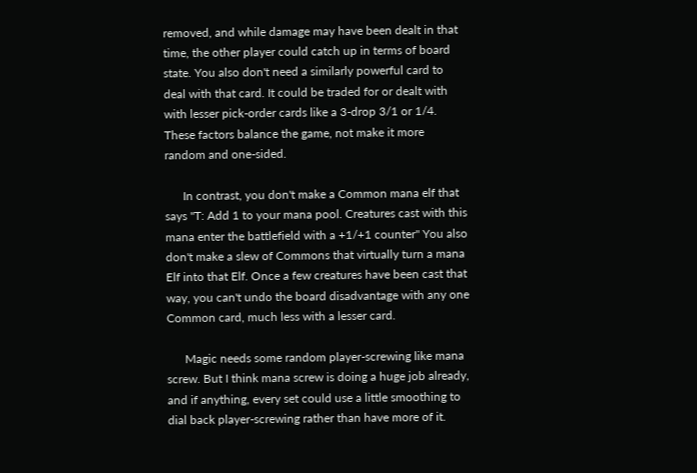removed, and while damage may have been dealt in that time, the other player could catch up in terms of board state. You also don't need a similarly powerful card to deal with that card. It could be traded for or dealt with with lesser pick-order cards like a 3-drop 3/1 or 1/4. These factors balance the game, not make it more random and one-sided.

      In contrast, you don't make a Common mana elf that says "T: Add 1 to your mana pool. Creatures cast with this mana enter the battlefield with a +1/+1 counter" You also don't make a slew of Commons that virtually turn a mana Elf into that Elf. Once a few creatures have been cast that way, you can't undo the board disadvantage with any one Common card, much less with a lesser card.

      Magic needs some random player-screwing like mana screw. But I think mana screw is doing a huge job already, and if anything, every set could use a little smoothing to dial back player-screwing rather than have more of it.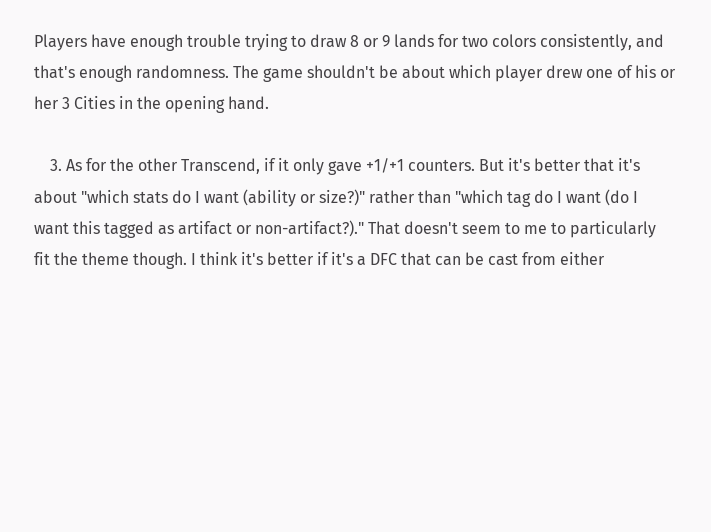Players have enough trouble trying to draw 8 or 9 lands for two colors consistently, and that's enough randomness. The game shouldn't be about which player drew one of his or her 3 Cities in the opening hand.

    3. As for the other Transcend, if it only gave +1/+1 counters. But it's better that it's about "which stats do I want (ability or size?)" rather than "which tag do I want (do I want this tagged as artifact or non-artifact?)." That doesn't seem to me to particularly fit the theme though. I think it's better if it's a DFC that can be cast from either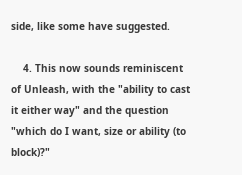side, like some have suggested.

    4. This now sounds reminiscent of Unleash, with the "ability to cast it either way" and the question "which do I want, size or ability (to block)?"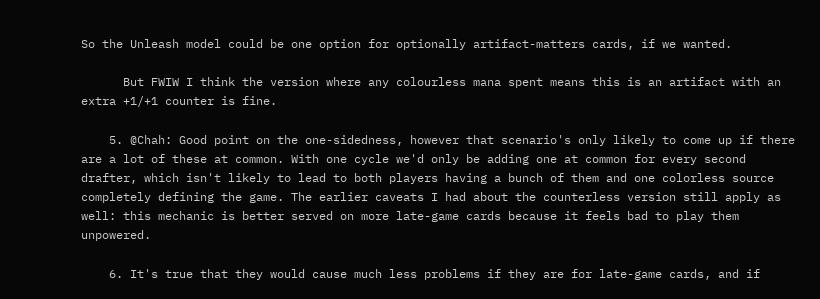So the Unleash model could be one option for optionally artifact-matters cards, if we wanted.

      But FWIW I think the version where any colourless mana spent means this is an artifact with an extra +1/+1 counter is fine.

    5. @Chah: Good point on the one-sidedness, however that scenario's only likely to come up if there are a lot of these at common. With one cycle we'd only be adding one at common for every second drafter, which isn't likely to lead to both players having a bunch of them and one colorless source completely defining the game. The earlier caveats I had about the counterless version still apply as well: this mechanic is better served on more late-game cards because it feels bad to play them unpowered.

    6. It's true that they would cause much less problems if they are for late-game cards, and if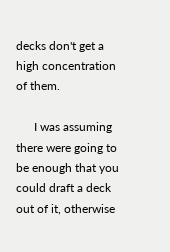decks don't get a high concentration of them.

      I was assuming there were going to be enough that you could draft a deck out of it, otherwise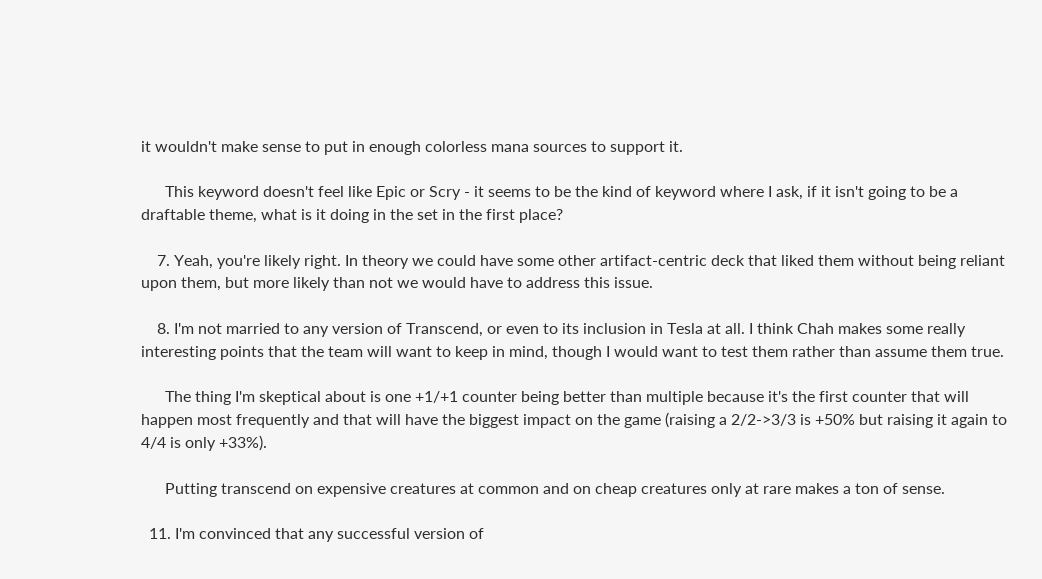it wouldn't make sense to put in enough colorless mana sources to support it.

      This keyword doesn't feel like Epic or Scry - it seems to be the kind of keyword where I ask, if it isn't going to be a draftable theme, what is it doing in the set in the first place?

    7. Yeah, you're likely right. In theory we could have some other artifact-centric deck that liked them without being reliant upon them, but more likely than not we would have to address this issue.

    8. I'm not married to any version of Transcend, or even to its inclusion in Tesla at all. I think Chah makes some really interesting points that the team will want to keep in mind, though I would want to test them rather than assume them true.

      The thing I'm skeptical about is one +1/+1 counter being better than multiple because it's the first counter that will happen most frequently and that will have the biggest impact on the game (raising a 2/2->3/3 is +50% but raising it again to 4/4 is only +33%).

      Putting transcend on expensive creatures at common and on cheap creatures only at rare makes a ton of sense.

  11. I'm convinced that any successful version of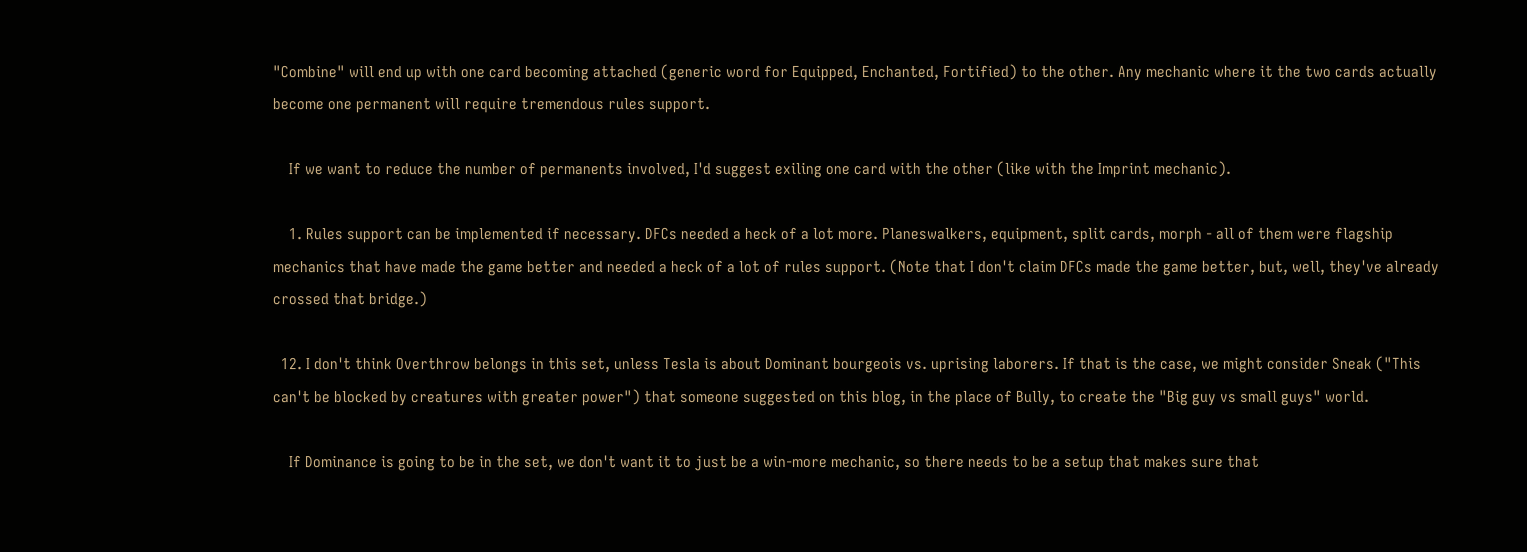"Combine" will end up with one card becoming attached (generic word for Equipped, Enchanted, Fortified) to the other. Any mechanic where it the two cards actually become one permanent will require tremendous rules support.

    If we want to reduce the number of permanents involved, I'd suggest exiling one card with the other (like with the Imprint mechanic).

    1. Rules support can be implemented if necessary. DFCs needed a heck of a lot more. Planeswalkers, equipment, split cards, morph - all of them were flagship mechanics that have made the game better and needed a heck of a lot of rules support. (Note that I don't claim DFCs made the game better, but, well, they've already crossed that bridge.)

  12. I don't think Overthrow belongs in this set, unless Tesla is about Dominant bourgeois vs. uprising laborers. If that is the case, we might consider Sneak ("This can't be blocked by creatures with greater power") that someone suggested on this blog, in the place of Bully, to create the "Big guy vs small guys" world.

    If Dominance is going to be in the set, we don't want it to just be a win-more mechanic, so there needs to be a setup that makes sure that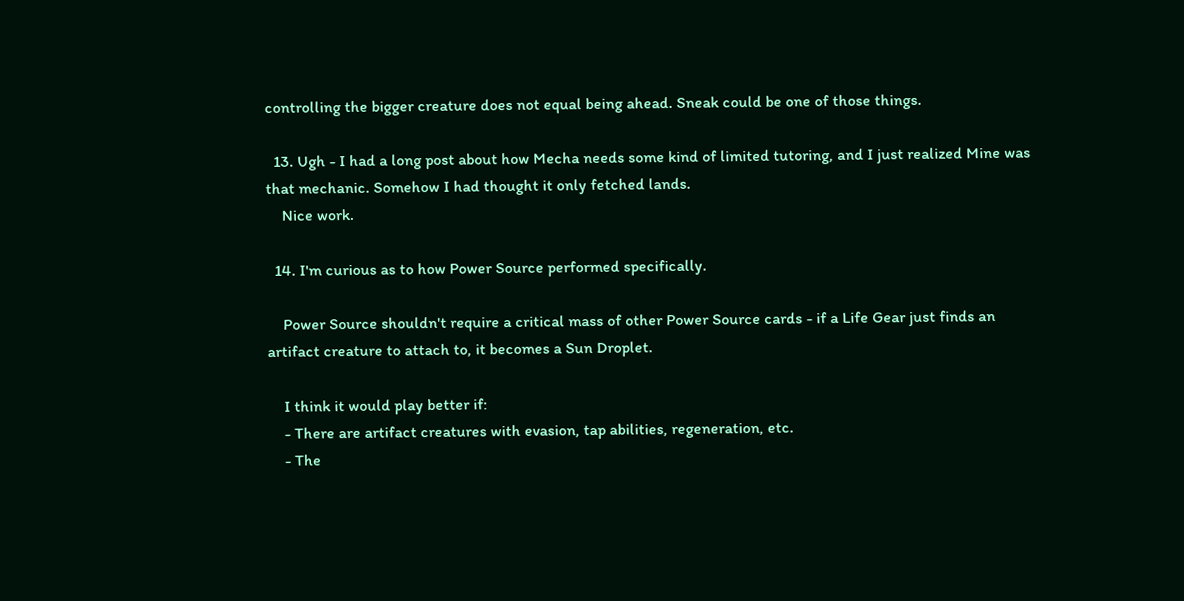controlling the bigger creature does not equal being ahead. Sneak could be one of those things.

  13. Ugh - I had a long post about how Mecha needs some kind of limited tutoring, and I just realized Mine was that mechanic. Somehow I had thought it only fetched lands.
    Nice work.

  14. I'm curious as to how Power Source performed specifically.

    Power Source shouldn't require a critical mass of other Power Source cards - if a Life Gear just finds an artifact creature to attach to, it becomes a Sun Droplet.

    I think it would play better if:
    - There are artifact creatures with evasion, tap abilities, regeneration, etc.
    - The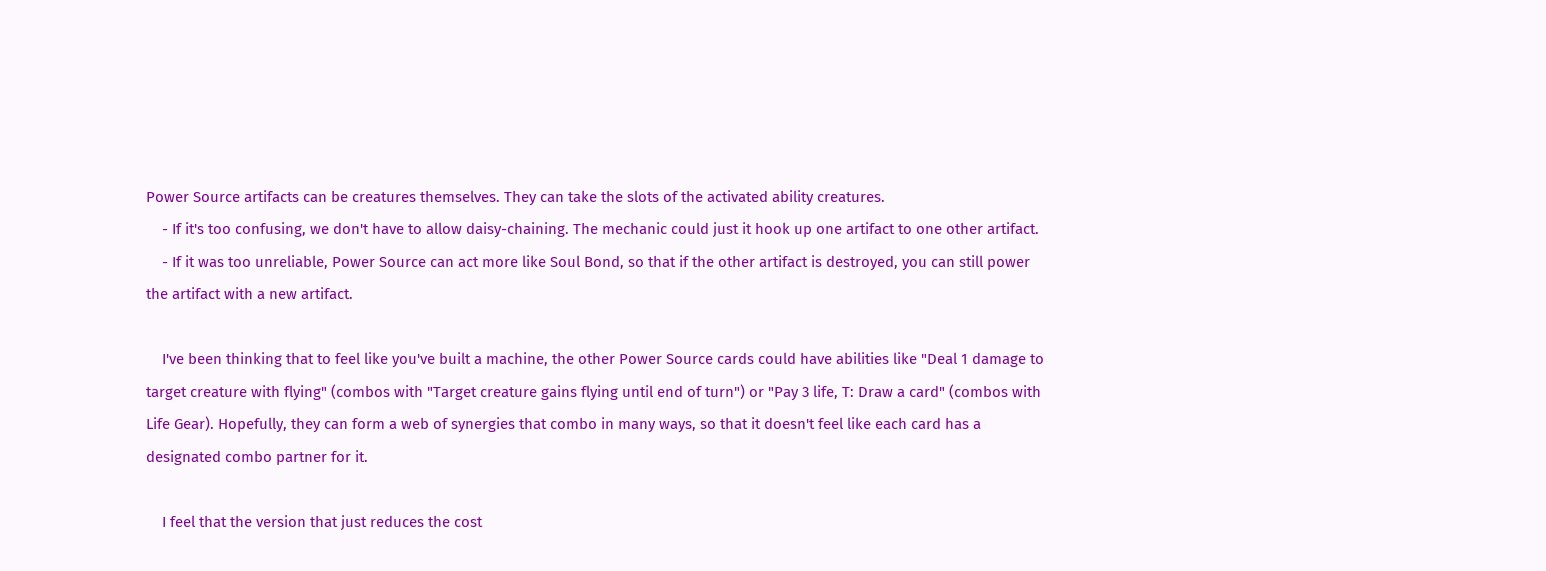Power Source artifacts can be creatures themselves. They can take the slots of the activated ability creatures.
    - If it's too confusing, we don't have to allow daisy-chaining. The mechanic could just it hook up one artifact to one other artifact.
    - If it was too unreliable, Power Source can act more like Soul Bond, so that if the other artifact is destroyed, you can still power the artifact with a new artifact.

    I've been thinking that to feel like you've built a machine, the other Power Source cards could have abilities like "Deal 1 damage to target creature with flying" (combos with "Target creature gains flying until end of turn") or "Pay 3 life, T: Draw a card" (combos with Life Gear). Hopefully, they can form a web of synergies that combo in many ways, so that it doesn't feel like each card has a designated combo partner for it.

    I feel that the version that just reduces the cost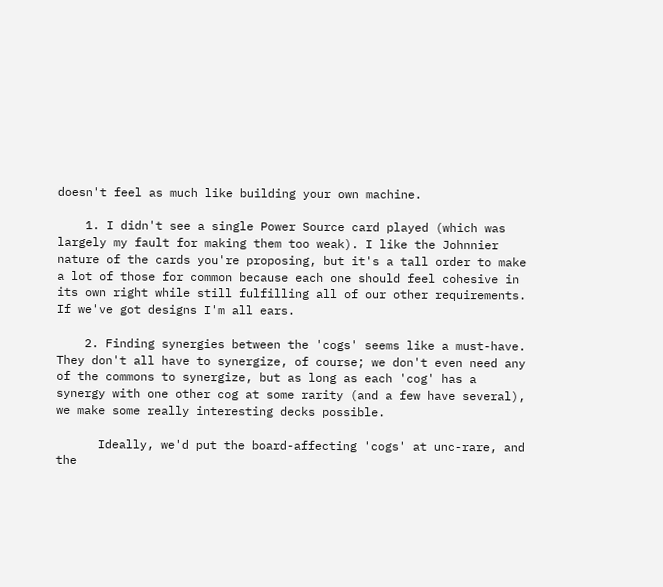doesn't feel as much like building your own machine.

    1. I didn't see a single Power Source card played (which was largely my fault for making them too weak). I like the Johnnier nature of the cards you're proposing, but it's a tall order to make a lot of those for common because each one should feel cohesive in its own right while still fulfilling all of our other requirements. If we've got designs I'm all ears.

    2. Finding synergies between the 'cogs' seems like a must-have. They don't all have to synergize, of course; we don't even need any of the commons to synergize, but as long as each 'cog' has a synergy with one other cog at some rarity (and a few have several), we make some really interesting decks possible.

      Ideally, we'd put the board-affecting 'cogs' at unc-rare, and the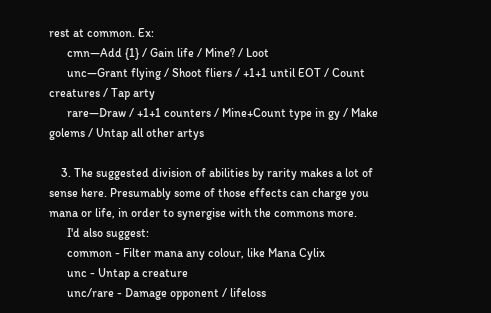rest at common. Ex:
      cmn—Add {1} / Gain life / Mine? / Loot
      unc—Grant flying / Shoot fliers / +1+1 until EOT / Count creatures / Tap arty
      rare—Draw / +1+1 counters / Mine+Count type in gy / Make golems / Untap all other artys

    3. The suggested division of abilities by rarity makes a lot of sense here. Presumably some of those effects can charge you mana or life, in order to synergise with the commons more.
      I'd also suggest:
      common - Filter mana any colour, like Mana Cylix
      unc - Untap a creature
      unc/rare - Damage opponent / lifeloss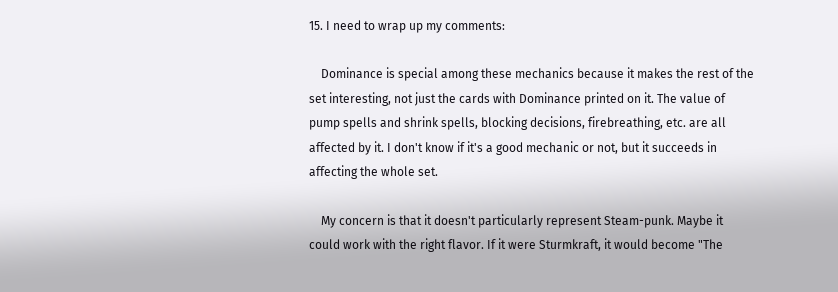15. I need to wrap up my comments:

    Dominance is special among these mechanics because it makes the rest of the set interesting, not just the cards with Dominance printed on it. The value of pump spells and shrink spells, blocking decisions, firebreathing, etc. are all affected by it. I don't know if it's a good mechanic or not, but it succeeds in affecting the whole set.

    My concern is that it doesn't particularly represent Steam-punk. Maybe it could work with the right flavor. If it were Sturmkraft, it would become "The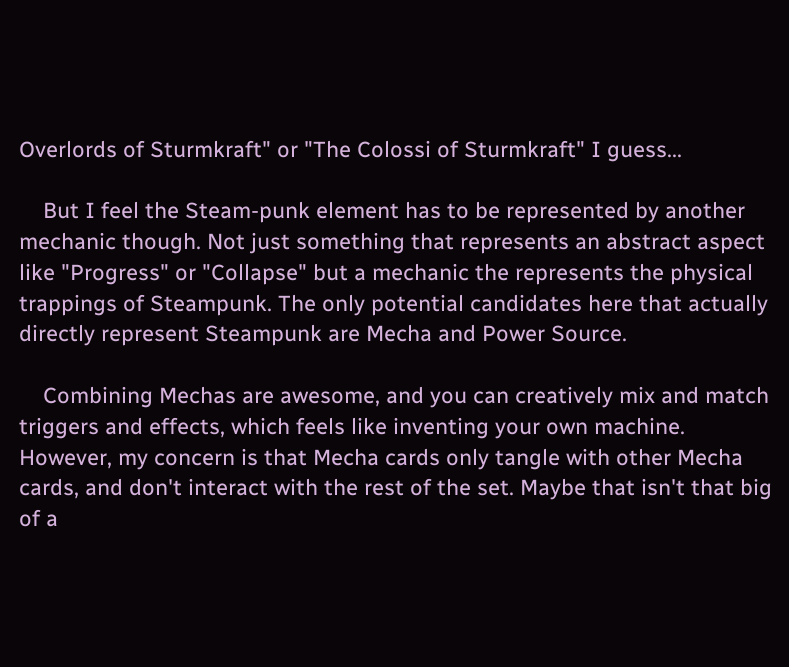Overlords of Sturmkraft" or "The Colossi of Sturmkraft" I guess...

    But I feel the Steam-punk element has to be represented by another mechanic though. Not just something that represents an abstract aspect like "Progress" or "Collapse" but a mechanic the represents the physical trappings of Steampunk. The only potential candidates here that actually directly represent Steampunk are Mecha and Power Source.

    Combining Mechas are awesome, and you can creatively mix and match triggers and effects, which feels like inventing your own machine. However, my concern is that Mecha cards only tangle with other Mecha cards, and don't interact with the rest of the set. Maybe that isn't that big of a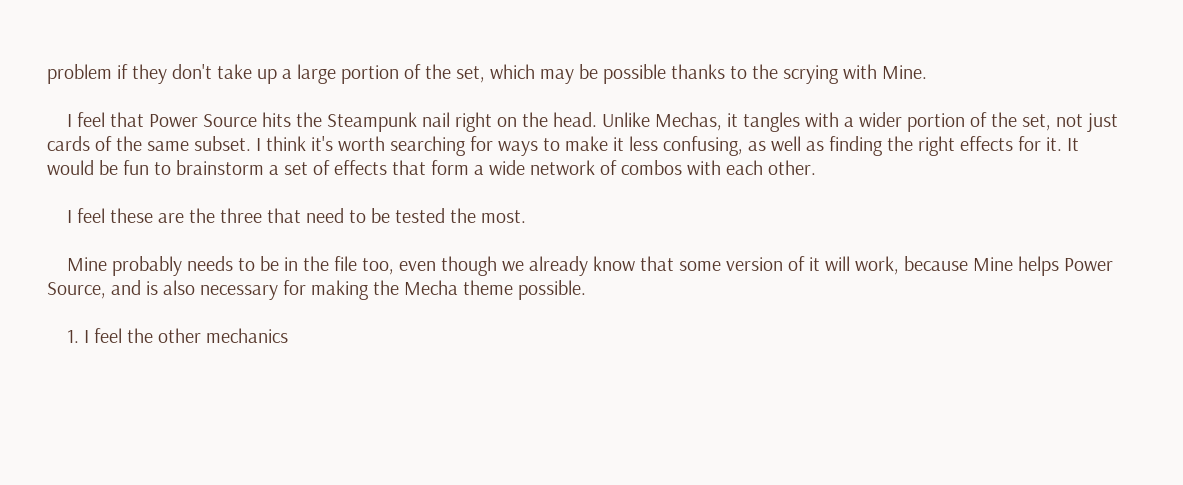problem if they don't take up a large portion of the set, which may be possible thanks to the scrying with Mine.

    I feel that Power Source hits the Steampunk nail right on the head. Unlike Mechas, it tangles with a wider portion of the set, not just cards of the same subset. I think it's worth searching for ways to make it less confusing, as well as finding the right effects for it. It would be fun to brainstorm a set of effects that form a wide network of combos with each other.

    I feel these are the three that need to be tested the most.

    Mine probably needs to be in the file too, even though we already know that some version of it will work, because Mine helps Power Source, and is also necessary for making the Mecha theme possible.

    1. I feel the other mechanics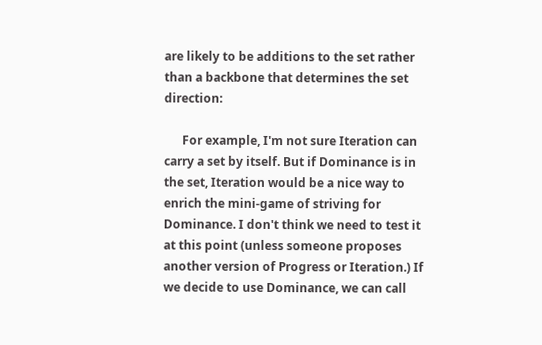are likely to be additions to the set rather than a backbone that determines the set direction:

      For example, I'm not sure Iteration can carry a set by itself. But if Dominance is in the set, Iteration would be a nice way to enrich the mini-game of striving for Dominance. I don't think we need to test it at this point (unless someone proposes another version of Progress or Iteration.) If we decide to use Dominance, we can call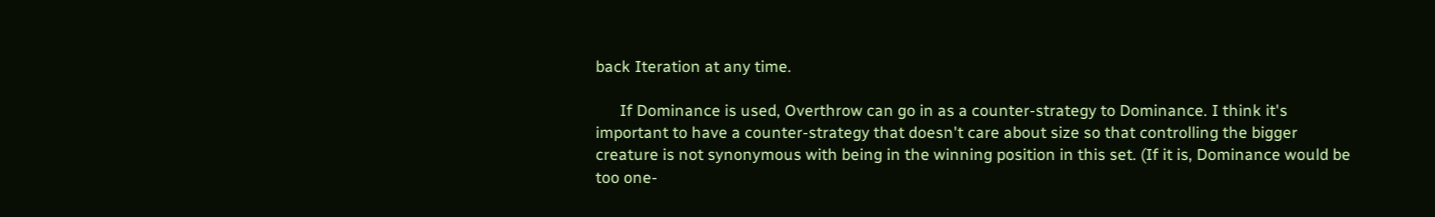back Iteration at any time.

      If Dominance is used, Overthrow can go in as a counter-strategy to Dominance. I think it's important to have a counter-strategy that doesn't care about size so that controlling the bigger creature is not synonymous with being in the winning position in this set. (If it is, Dominance would be too one-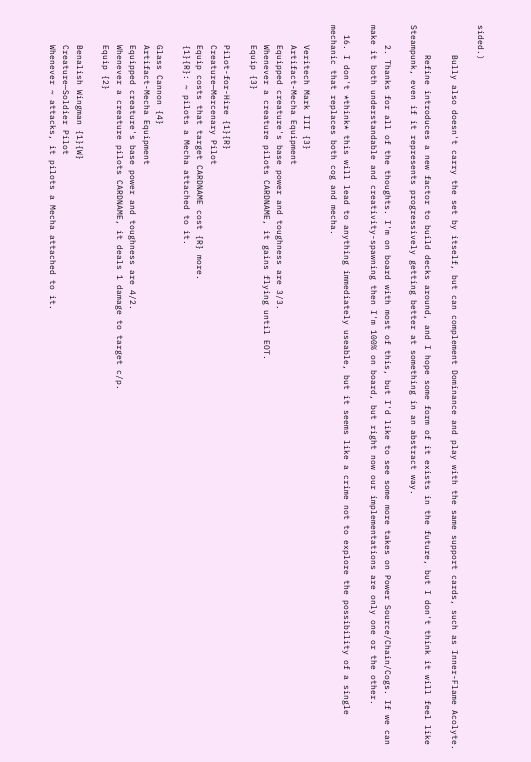sided.)

      Bully also doesn't carry the set by itself, but can complement Dominance and play with the same support cards, such as Inner-Flame Acolyte.

      Refine introduces a new factor to build decks around, and I hope some form of it exists in the future, but I don't think it will feel like Steampunk, even if it represents progressively getting better at something in an abstract way.

    2. Thanks for all of the thoughts. I'm on board with most of this, but I'd like to see some more takes on Power Source/Chain/Cogs. If we can make it both understandable and creativity-spawning then I'm 100% on board, but right now our implementations are only one or the other.

  16. I don't *think* this will lead to anything immediately useable, but it seems like a crime not to explore the possibility of a single mechanic that replaces both cog and mecha.

    Veritech Mark III {3}
    Artifact-Mecha Equipment
    Equipped creature's base power and toughness are 3/3.
    Whenever a creature pilots CARDNAME, it gains flying until EOT.
    Equip {3}

    Pilot-for-Hire {1}{R}
    Creature—Mercenary Pilot
    Equip costs that target CARDNAME cost {R} more.
    {1}{R}: ~ pilots a Mecha attached to it.

    Glass Cannon {4}
    Artifact-Mecha Equipment
    Equipped creature's base power and toughness are 4/2.
    Whenever a creature pilots CARDNAME, it deals 1 damage to target c/p.
    Equip {2}

    Benalish Wingman {1}{W}
    Creature—Soldier Pilot
    Whenever ~ attacks, it pilots a Mecha attached to it.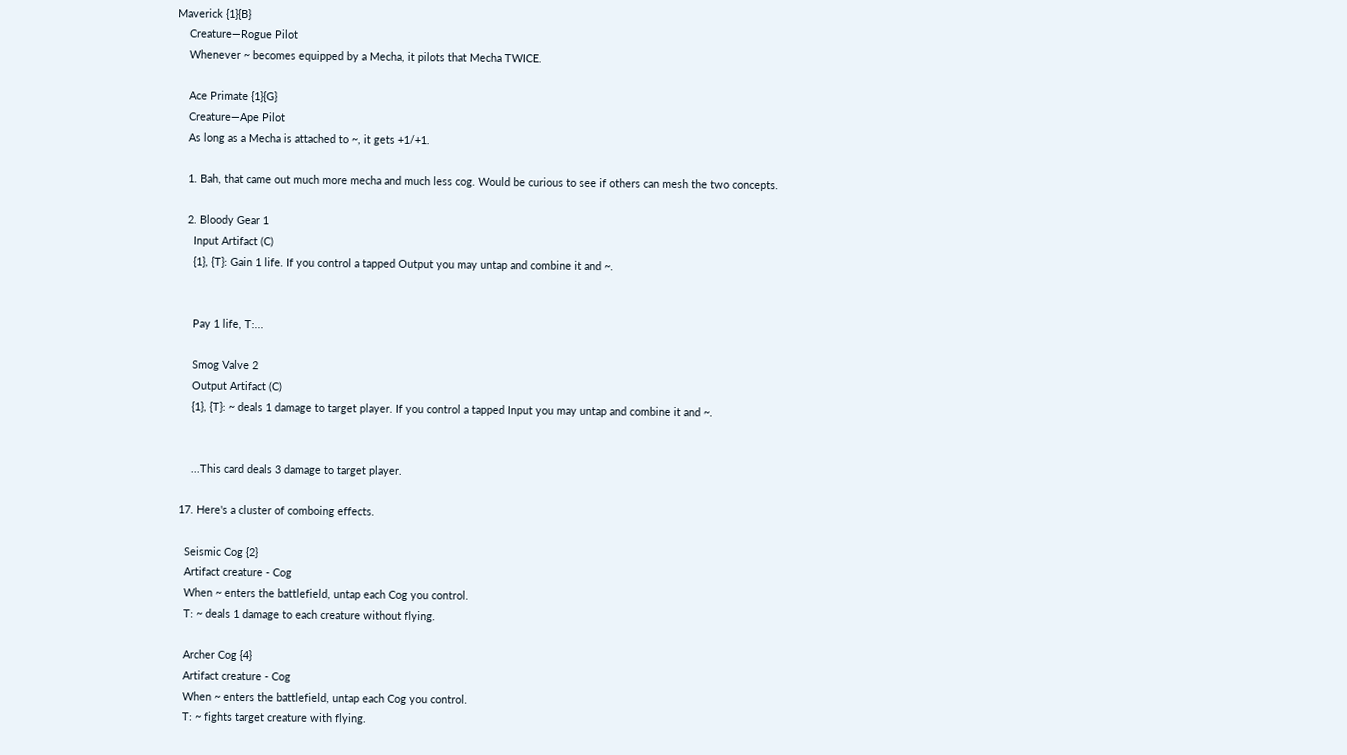Maverick {1}{B}
    Creature—Rogue Pilot
    Whenever ~ becomes equipped by a Mecha, it pilots that Mecha TWICE.

    Ace Primate {1}{G}
    Creature—Ape Pilot
    As long as a Mecha is attached to ~, it gets +1/+1.

    1. Bah, that came out much more mecha and much less cog. Would be curious to see if others can mesh the two concepts.

    2. Bloody Gear 1
      Input Artifact (C)
      {1}, {T}: Gain 1 life. If you control a tapped Output you may untap and combine it and ~.


      Pay 1 life, T:...

      Smog Valve 2
      Output Artifact (C)
      {1}, {T}: ~ deals 1 damage to target player. If you control a tapped Input you may untap and combine it and ~.


      ...This card deals 3 damage to target player.

  17. Here's a cluster of comboing effects.

    Seismic Cog {2}
    Artifact creature - Cog
    When ~ enters the battlefield, untap each Cog you control.
    T: ~ deals 1 damage to each creature without flying.

    Archer Cog {4}
    Artifact creature - Cog
    When ~ enters the battlefield, untap each Cog you control.
    T: ~ fights target creature with flying.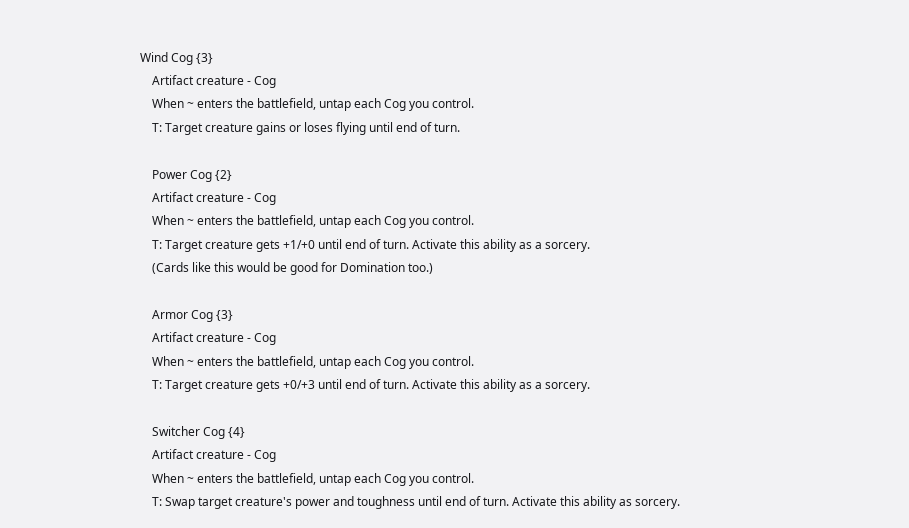Wind Cog {3}
    Artifact creature - Cog
    When ~ enters the battlefield, untap each Cog you control.
    T: Target creature gains or loses flying until end of turn.

    Power Cog {2}
    Artifact creature - Cog
    When ~ enters the battlefield, untap each Cog you control.
    T: Target creature gets +1/+0 until end of turn. Activate this ability as a sorcery.
    (Cards like this would be good for Domination too.)

    Armor Cog {3}
    Artifact creature - Cog
    When ~ enters the battlefield, untap each Cog you control.
    T: Target creature gets +0/+3 until end of turn. Activate this ability as a sorcery.

    Switcher Cog {4}
    Artifact creature - Cog
    When ~ enters the battlefield, untap each Cog you control.
    T: Swap target creature's power and toughness until end of turn. Activate this ability as sorcery.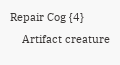Repair Cog {4}
    Artifact creature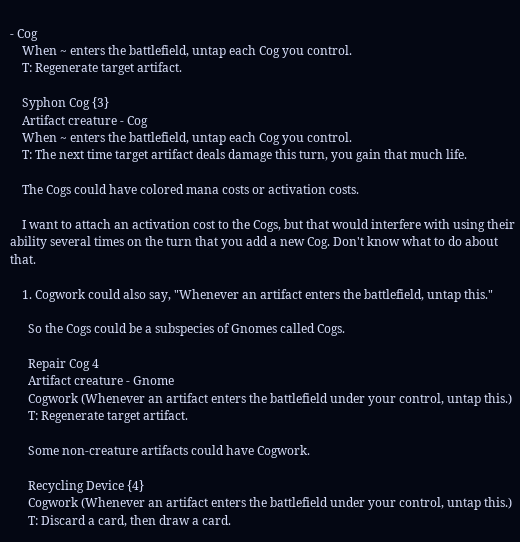- Cog
    When ~ enters the battlefield, untap each Cog you control.
    T: Regenerate target artifact.

    Syphon Cog {3}
    Artifact creature - Cog
    When ~ enters the battlefield, untap each Cog you control.
    T: The next time target artifact deals damage this turn, you gain that much life.

    The Cogs could have colored mana costs or activation costs.

    I want to attach an activation cost to the Cogs, but that would interfere with using their ability several times on the turn that you add a new Cog. Don't know what to do about that.

    1. Cogwork could also say, "Whenever an artifact enters the battlefield, untap this."

      So the Cogs could be a subspecies of Gnomes called Cogs.

      Repair Cog 4
      Artifact creature - Gnome
      Cogwork (Whenever an artifact enters the battlefield under your control, untap this.)
      T: Regenerate target artifact.

      Some non-creature artifacts could have Cogwork.

      Recycling Device {4}
      Cogwork (Whenever an artifact enters the battlefield under your control, untap this.)
      T: Discard a card, then draw a card.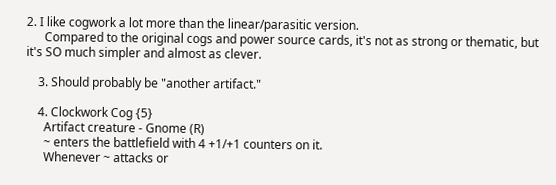2. I like cogwork a lot more than the linear/parasitic version.
      Compared to the original cogs and power source cards, it's not as strong or thematic, but it's SO much simpler and almost as clever.

    3. Should probably be "another artifact."

    4. Clockwork Cog {5}
      Artifact creature - Gnome (R)
      ~ enters the battlefield with 4 +1/+1 counters on it.
      Whenever ~ attacks or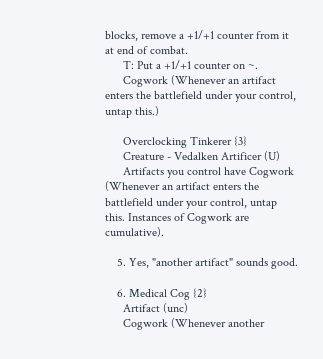blocks, remove a +1/+1 counter from it at end of combat.
      T: Put a +1/+1 counter on ~.
      Cogwork (Whenever an artifact enters the battlefield under your control, untap this.)

      Overclocking Tinkerer {3}
      Creature - Vedalken Artificer (U)
      Artifacts you control have Cogwork (Whenever an artifact enters the battlefield under your control, untap this. Instances of Cogwork are cumulative).

    5. Yes, "another artifact" sounds good.

    6. Medical Cog {2}
      Artifact (unc)
      Cogwork (Whenever another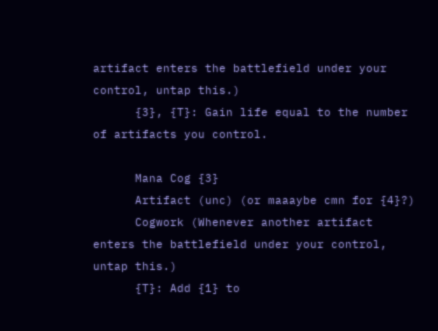artifact enters the battlefield under your control, untap this.)
      {3}, {T}: Gain life equal to the number of artifacts you control.

      Mana Cog {3}
      Artifact (unc) (or maaaybe cmn for {4}?)
      Cogwork (Whenever another artifact enters the battlefield under your control, untap this.)
      {T}: Add {1} to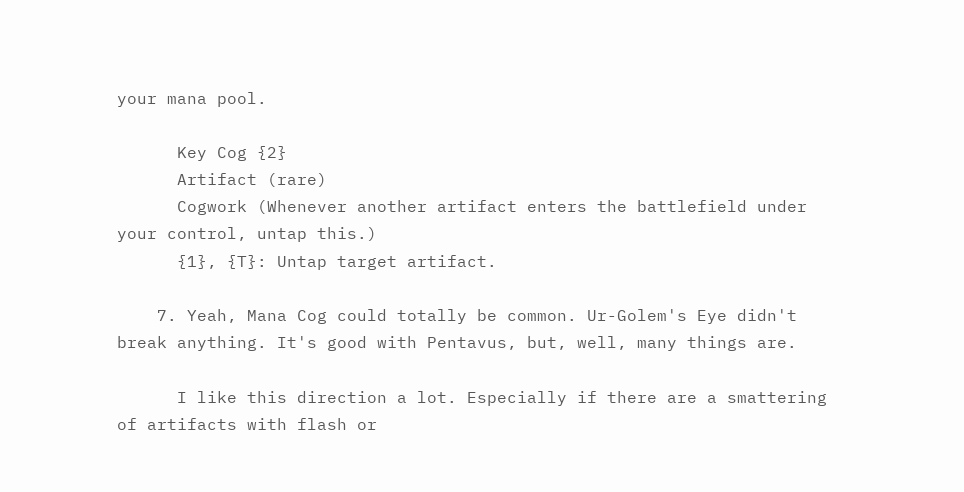your mana pool.

      Key Cog {2}
      Artifact (rare)
      Cogwork (Whenever another artifact enters the battlefield under your control, untap this.)
      {1}, {T}: Untap target artifact.

    7. Yeah, Mana Cog could totally be common. Ur-Golem's Eye didn't break anything. It's good with Pentavus, but, well, many things are.

      I like this direction a lot. Especially if there are a smattering of artifacts with flash or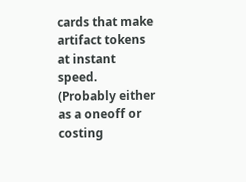cards that make artifact tokens at instant speed. (Probably either as a oneoff or costing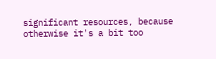significant resources, because otherwise it's a bit too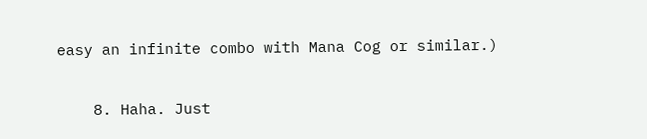easy an infinite combo with Mana Cog or similar.)

    8. Haha. Just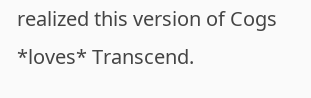realized this version of Cogs *loves* Transcend.